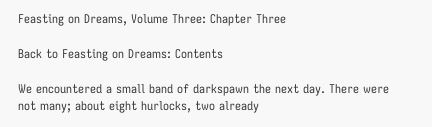Feasting on Dreams, Volume Three: Chapter Three

Back to Feasting on Dreams: Contents

We encountered a small band of darkspawn the next day. There were not many; about eight hurlocks, two already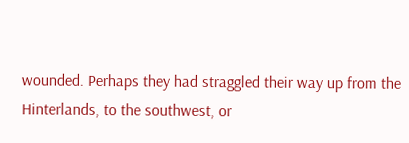wounded. Perhaps they had straggled their way up from the Hinterlands, to the southwest, or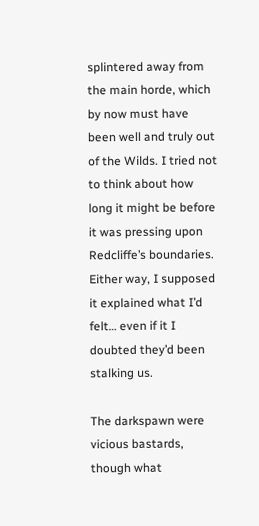splintered away from the main horde, which by now must have been well and truly out of the Wilds. I tried not to think about how long it might be before it was pressing upon Redcliffe’s boundaries. Either way, I supposed it explained what I’d felt… even if it I doubted they’d been stalking us.

The darkspawn were vicious bastards, though what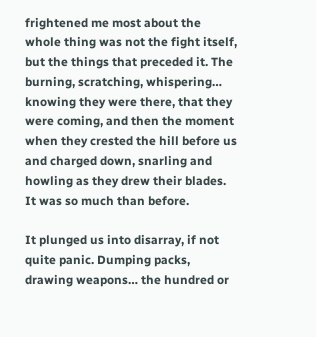frightened me most about the whole thing was not the fight itself, but the things that preceded it. The burning, scratching, whispering… knowing they were there, that they were coming, and then the moment when they crested the hill before us and charged down, snarling and howling as they drew their blades. It was so much than before.

It plunged us into disarray, if not quite panic. Dumping packs, drawing weapons… the hundred or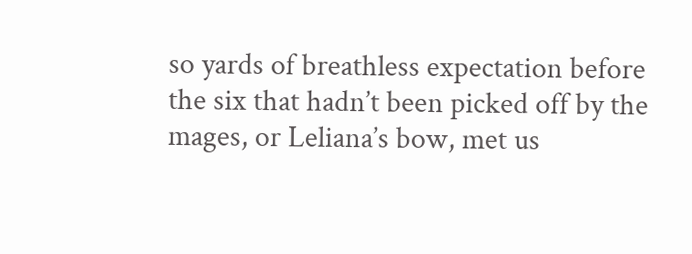so yards of breathless expectation before the six that hadn’t been picked off by the mages, or Leliana’s bow, met us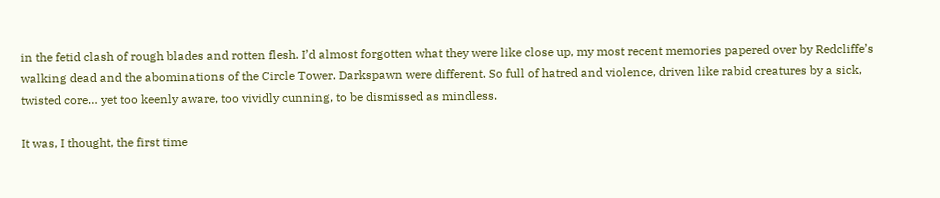in the fetid clash of rough blades and rotten flesh. I’d almost forgotten what they were like close up, my most recent memories papered over by Redcliffe’s walking dead and the abominations of the Circle Tower. Darkspawn were different. So full of hatred and violence, driven like rabid creatures by a sick, twisted core… yet too keenly aware, too vividly cunning, to be dismissed as mindless.

It was, I thought, the first time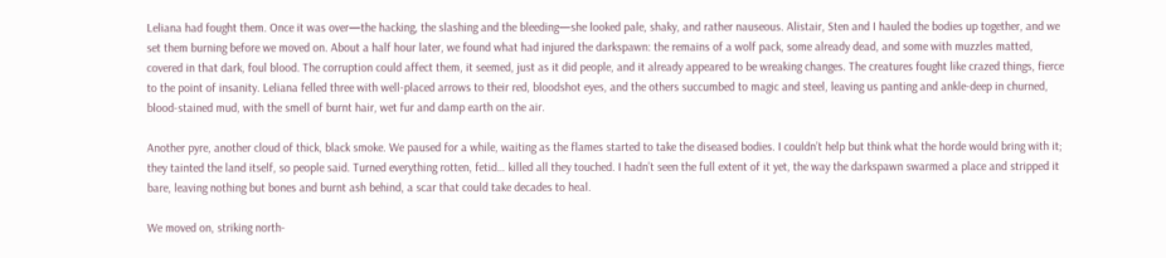Leliana had fought them. Once it was over—the hacking, the slashing and the bleeding—she looked pale, shaky, and rather nauseous. Alistair, Sten and I hauled the bodies up together, and we set them burning before we moved on. About a half hour later, we found what had injured the darkspawn: the remains of a wolf pack, some already dead, and some with muzzles matted, covered in that dark, foul blood. The corruption could affect them, it seemed, just as it did people, and it already appeared to be wreaking changes. The creatures fought like crazed things, fierce to the point of insanity. Leliana felled three with well-placed arrows to their red, bloodshot eyes, and the others succumbed to magic and steel, leaving us panting and ankle-deep in churned, blood-stained mud, with the smell of burnt hair, wet fur and damp earth on the air.

Another pyre, another cloud of thick, black smoke. We paused for a while, waiting as the flames started to take the diseased bodies. I couldn’t help but think what the horde would bring with it; they tainted the land itself, so people said. Turned everything rotten, fetid… killed all they touched. I hadn’t seen the full extent of it yet, the way the darkspawn swarmed a place and stripped it bare, leaving nothing but bones and burnt ash behind, a scar that could take decades to heal.

We moved on, striking north-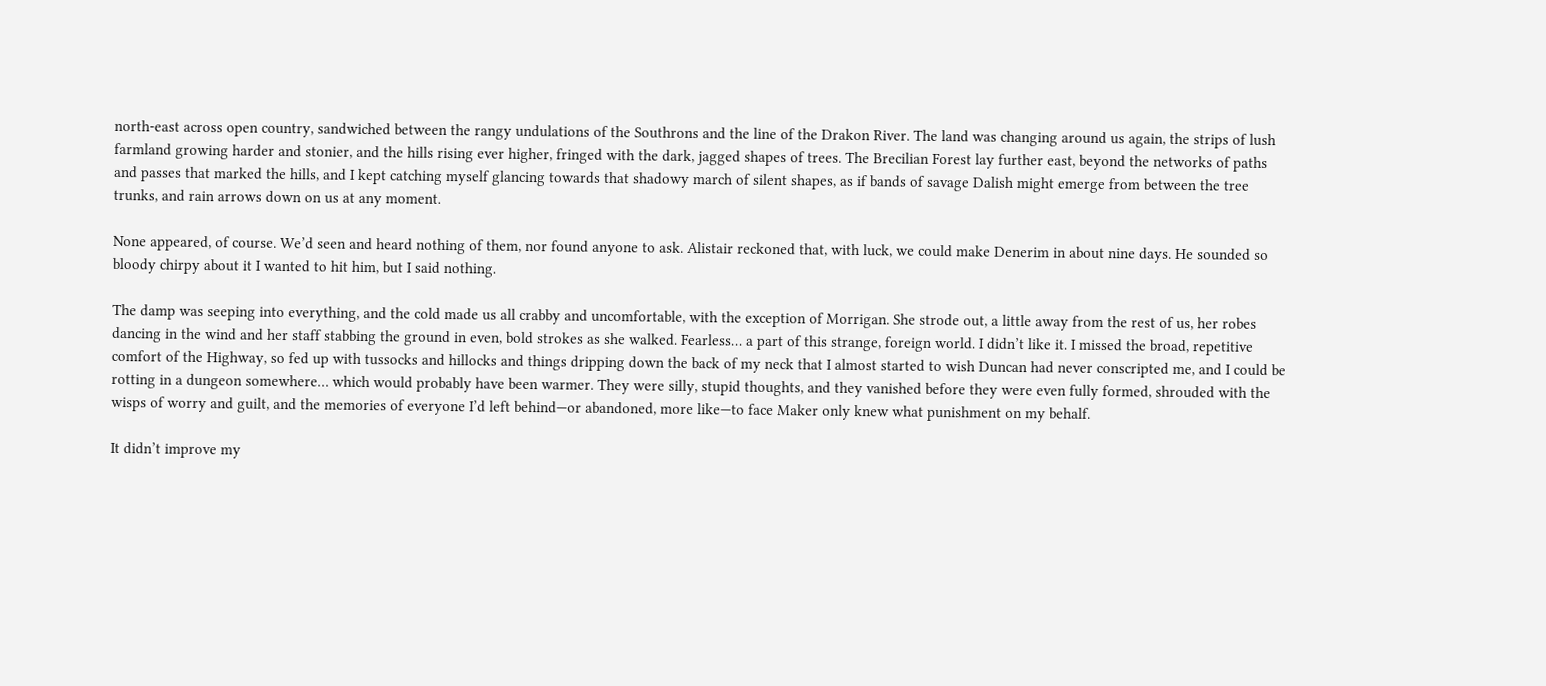north-east across open country, sandwiched between the rangy undulations of the Southrons and the line of the Drakon River. The land was changing around us again, the strips of lush farmland growing harder and stonier, and the hills rising ever higher, fringed with the dark, jagged shapes of trees. The Brecilian Forest lay further east, beyond the networks of paths and passes that marked the hills, and I kept catching myself glancing towards that shadowy march of silent shapes, as if bands of savage Dalish might emerge from between the tree trunks, and rain arrows down on us at any moment.

None appeared, of course. We’d seen and heard nothing of them, nor found anyone to ask. Alistair reckoned that, with luck, we could make Denerim in about nine days. He sounded so bloody chirpy about it I wanted to hit him, but I said nothing.

The damp was seeping into everything, and the cold made us all crabby and uncomfortable, with the exception of Morrigan. She strode out, a little away from the rest of us, her robes dancing in the wind and her staff stabbing the ground in even, bold strokes as she walked. Fearless… a part of this strange, foreign world. I didn’t like it. I missed the broad, repetitive comfort of the Highway, so fed up with tussocks and hillocks and things dripping down the back of my neck that I almost started to wish Duncan had never conscripted me, and I could be rotting in a dungeon somewhere… which would probably have been warmer. They were silly, stupid thoughts, and they vanished before they were even fully formed, shrouded with the wisps of worry and guilt, and the memories of everyone I’d left behind—or abandoned, more like—to face Maker only knew what punishment on my behalf.

It didn’t improve my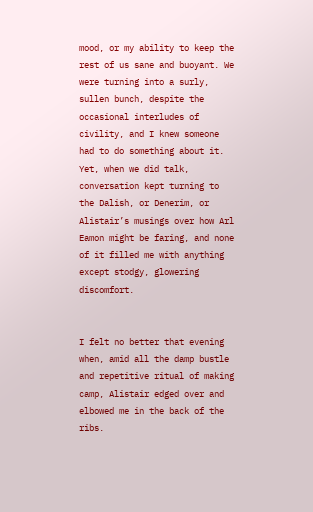mood, or my ability to keep the rest of us sane and buoyant. We were turning into a surly, sullen bunch, despite the occasional interludes of civility, and I knew someone had to do something about it. Yet, when we did talk, conversation kept turning to the Dalish, or Denerim, or Alistair’s musings over how Arl Eamon might be faring, and none of it filled me with anything except stodgy, glowering discomfort.


I felt no better that evening when, amid all the damp bustle and repetitive ritual of making camp, Alistair edged over and elbowed me in the back of the ribs.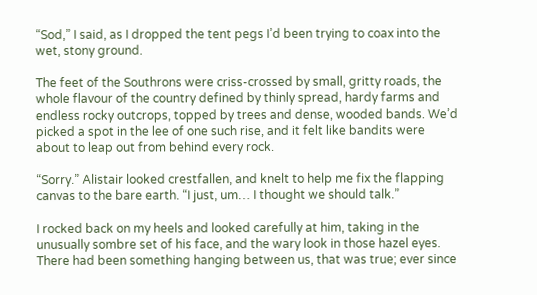“Sod,” I said, as I dropped the tent pegs I’d been trying to coax into the wet, stony ground.

The feet of the Southrons were criss-crossed by small, gritty roads, the whole flavour of the country defined by thinly spread, hardy farms and endless rocky outcrops, topped by trees and dense, wooded bands. We’d picked a spot in the lee of one such rise, and it felt like bandits were about to leap out from behind every rock.

“Sorry.” Alistair looked crestfallen, and knelt to help me fix the flapping canvas to the bare earth. “I just, um… I thought we should talk.”

I rocked back on my heels and looked carefully at him, taking in the unusually sombre set of his face, and the wary look in those hazel eyes. There had been something hanging between us, that was true; ever since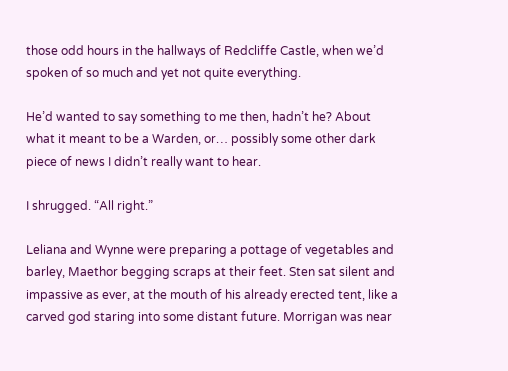those odd hours in the hallways of Redcliffe Castle, when we’d spoken of so much and yet not quite everything.

He’d wanted to say something to me then, hadn’t he? About what it meant to be a Warden, or… possibly some other dark piece of news I didn’t really want to hear.

I shrugged. “All right.”

Leliana and Wynne were preparing a pottage of vegetables and barley, Maethor begging scraps at their feet. Sten sat silent and impassive as ever, at the mouth of his already erected tent, like a carved god staring into some distant future. Morrigan was near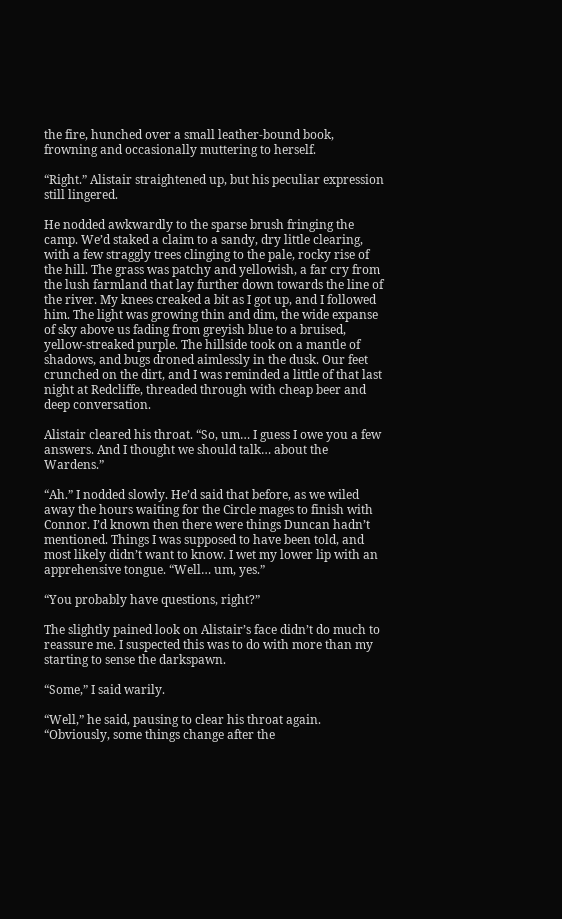the fire, hunched over a small leather-bound book, frowning and occasionally muttering to herself.

“Right.” Alistair straightened up, but his peculiar expression still lingered.

He nodded awkwardly to the sparse brush fringing the camp. We’d staked a claim to a sandy, dry little clearing, with a few straggly trees clinging to the pale, rocky rise of the hill. The grass was patchy and yellowish, a far cry from the lush farmland that lay further down towards the line of the river. My knees creaked a bit as I got up, and I followed him. The light was growing thin and dim, the wide expanse of sky above us fading from greyish blue to a bruised, yellow-streaked purple. The hillside took on a mantle of shadows, and bugs droned aimlessly in the dusk. Our feet crunched on the dirt, and I was reminded a little of that last night at Redcliffe, threaded through with cheap beer and deep conversation.

Alistair cleared his throat. “So, um… I guess I owe you a few answers. And I thought we should talk… about the Wardens.”

“Ah.” I nodded slowly. He’d said that before, as we wiled away the hours waiting for the Circle mages to finish with Connor. I’d known then there were things Duncan hadn’t mentioned. Things I was supposed to have been told, and most likely didn’t want to know. I wet my lower lip with an apprehensive tongue. “Well… um, yes.”

“You probably have questions, right?”

The slightly pained look on Alistair’s face didn’t do much to reassure me. I suspected this was to do with more than my starting to sense the darkspawn.

“Some,” I said warily.

“Well,” he said, pausing to clear his throat again. “Obviously, some things change after the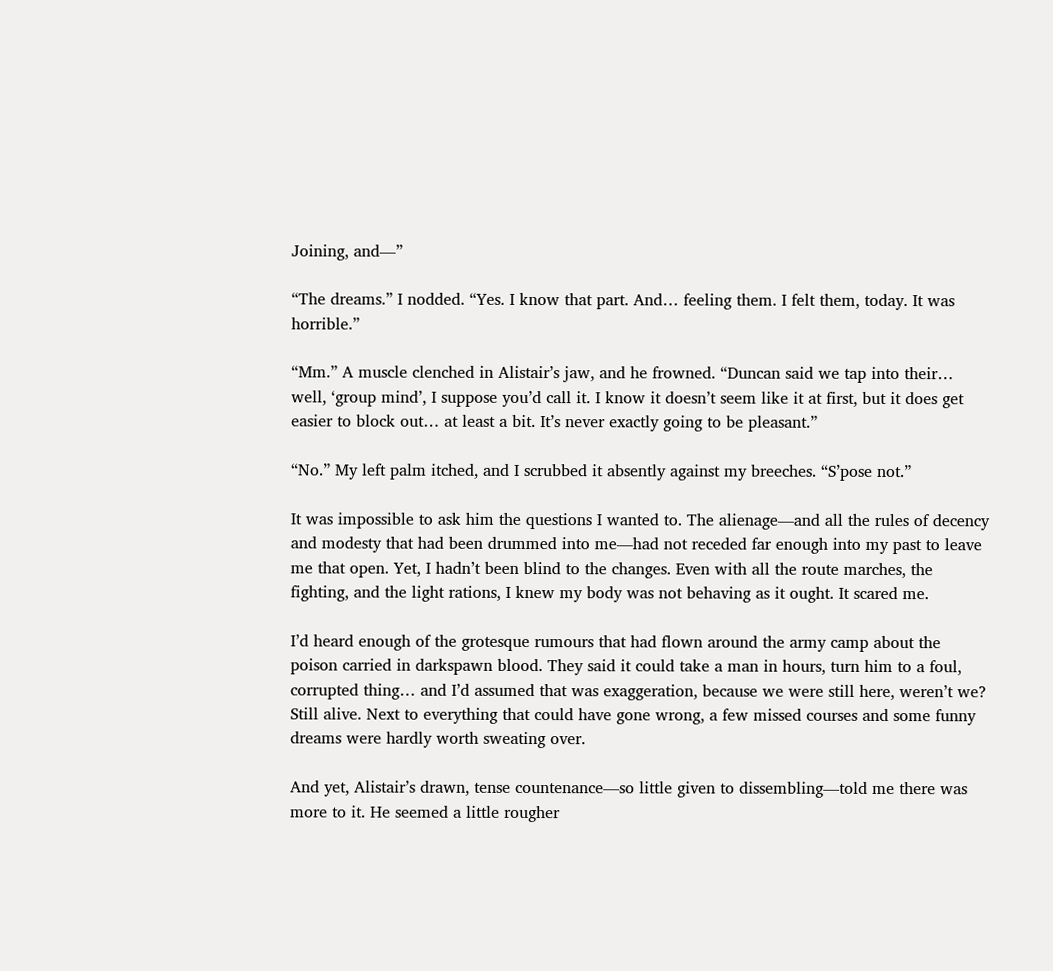Joining, and—”

“The dreams.” I nodded. “Yes. I know that part. And… feeling them. I felt them, today. It was horrible.”

“Mm.” A muscle clenched in Alistair’s jaw, and he frowned. “Duncan said we tap into their… well, ‘group mind’, I suppose you’d call it. I know it doesn’t seem like it at first, but it does get easier to block out… at least a bit. It’s never exactly going to be pleasant.”

“No.” My left palm itched, and I scrubbed it absently against my breeches. “S’pose not.”

It was impossible to ask him the questions I wanted to. The alienage—and all the rules of decency and modesty that had been drummed into me—had not receded far enough into my past to leave me that open. Yet, I hadn’t been blind to the changes. Even with all the route marches, the fighting, and the light rations, I knew my body was not behaving as it ought. It scared me.

I’d heard enough of the grotesque rumours that had flown around the army camp about the poison carried in darkspawn blood. They said it could take a man in hours, turn him to a foul, corrupted thing… and I’d assumed that was exaggeration, because we were still here, weren’t we? Still alive. Next to everything that could have gone wrong, a few missed courses and some funny dreams were hardly worth sweating over.

And yet, Alistair’s drawn, tense countenance—so little given to dissembling—told me there was more to it. He seemed a little rougher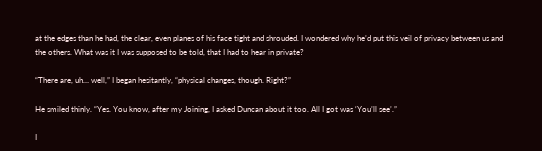at the edges than he had, the clear, even planes of his face tight and shrouded. I wondered why he’d put this veil of privacy between us and the others. What was it I was supposed to be told, that I had to hear in private?

“There are, uh… well,” I began hesitantly, “physical changes, though. Right?”

He smiled thinly. “Yes. You know, after my Joining, I asked Duncan about it too. All I got was ‘You’ll see’.”

I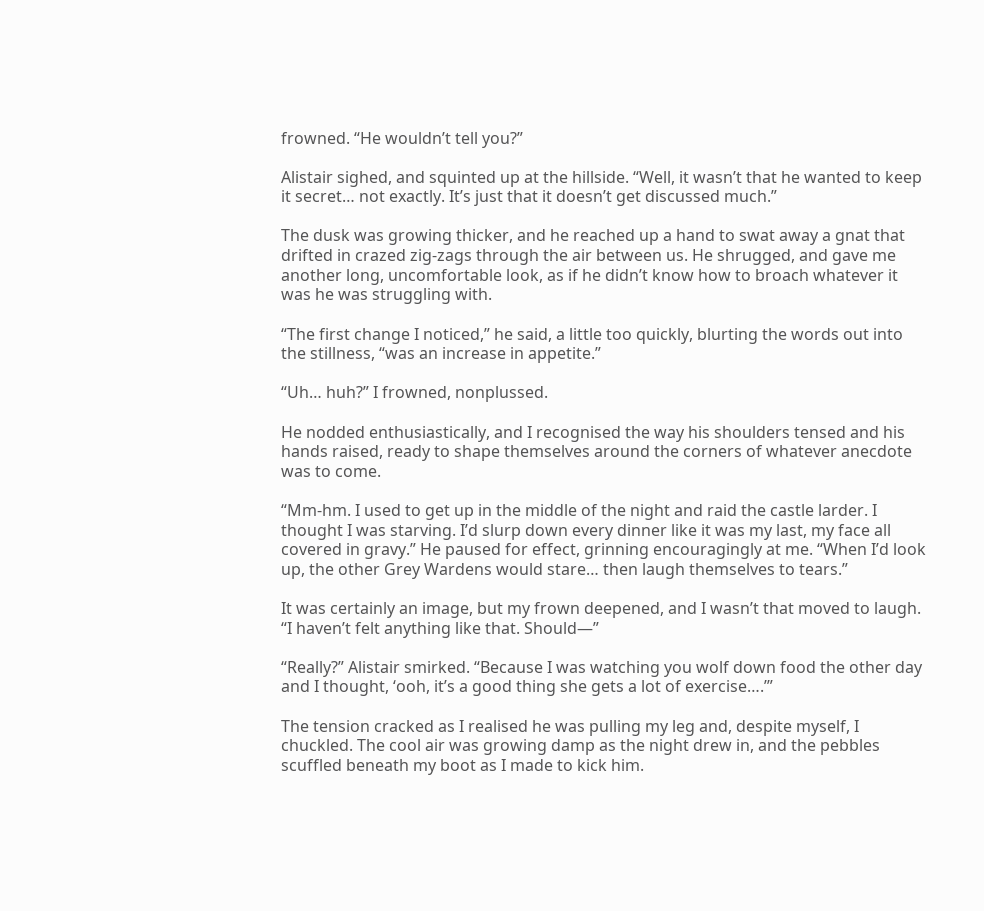frowned. “He wouldn’t tell you?”

Alistair sighed, and squinted up at the hillside. “Well, it wasn’t that he wanted to keep it secret… not exactly. It’s just that it doesn’t get discussed much.”

The dusk was growing thicker, and he reached up a hand to swat away a gnat that drifted in crazed zig-zags through the air between us. He shrugged, and gave me another long, uncomfortable look, as if he didn’t know how to broach whatever it was he was struggling with.

“The first change I noticed,” he said, a little too quickly, blurting the words out into the stillness, “was an increase in appetite.”

“Uh… huh?” I frowned, nonplussed.

He nodded enthusiastically, and I recognised the way his shoulders tensed and his hands raised, ready to shape themselves around the corners of whatever anecdote was to come.

“Mm-hm. I used to get up in the middle of the night and raid the castle larder. I thought I was starving. I’d slurp down every dinner like it was my last, my face all covered in gravy.” He paused for effect, grinning encouragingly at me. “When I’d look up, the other Grey Wardens would stare… then laugh themselves to tears.”

It was certainly an image, but my frown deepened, and I wasn’t that moved to laugh. “I haven’t felt anything like that. Should—”

“Really?” Alistair smirked. “Because I was watching you wolf down food the other day and I thought, ‘ooh, it’s a good thing she gets a lot of exercise….’”

The tension cracked as I realised he was pulling my leg and, despite myself, I chuckled. The cool air was growing damp as the night drew in, and the pebbles scuffled beneath my boot as I made to kick him.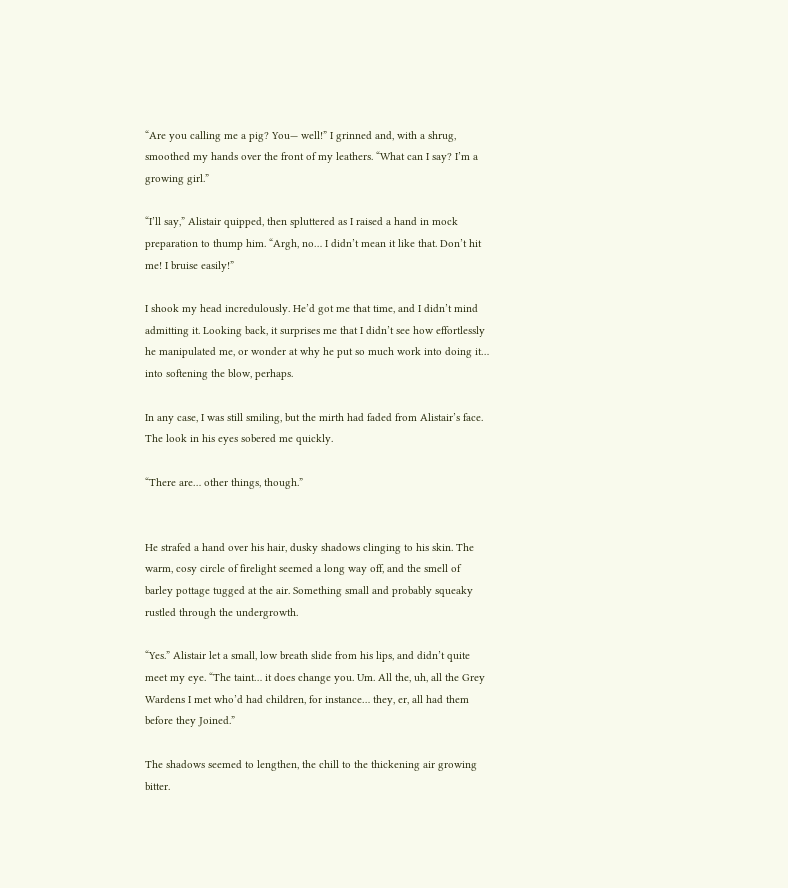“Are you calling me a pig? You— well!” I grinned and, with a shrug, smoothed my hands over the front of my leathers. “What can I say? I’m a growing girl.”

“I’ll say,” Alistair quipped, then spluttered as I raised a hand in mock preparation to thump him. “Argh, no… I didn’t mean it like that. Don’t hit me! I bruise easily!”

I shook my head incredulously. He’d got me that time, and I didn’t mind admitting it. Looking back, it surprises me that I didn’t see how effortlessly he manipulated me, or wonder at why he put so much work into doing it… into softening the blow, perhaps.

In any case, I was still smiling, but the mirth had faded from Alistair’s face. The look in his eyes sobered me quickly.

“There are… other things, though.”


He strafed a hand over his hair, dusky shadows clinging to his skin. The warm, cosy circle of firelight seemed a long way off, and the smell of barley pottage tugged at the air. Something small and probably squeaky rustled through the undergrowth.

“Yes.” Alistair let a small, low breath slide from his lips, and didn’t quite meet my eye. “The taint… it does change you. Um. All the, uh, all the Grey Wardens I met who’d had children, for instance… they, er, all had them before they Joined.”

The shadows seemed to lengthen, the chill to the thickening air growing bitter.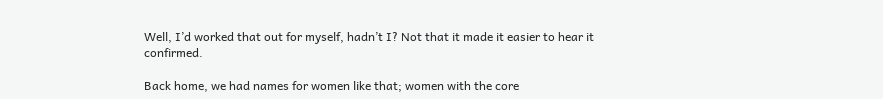Well, I’d worked that out for myself, hadn’t I? Not that it made it easier to hear it confirmed.

Back home, we had names for women like that; women with the core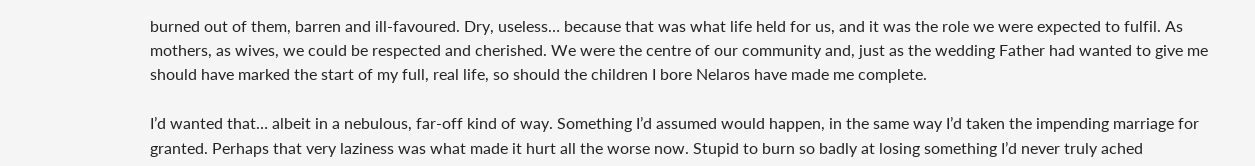burned out of them, barren and ill-favoured. Dry, useless… because that was what life held for us, and it was the role we were expected to fulfil. As mothers, as wives, we could be respected and cherished. We were the centre of our community and, just as the wedding Father had wanted to give me should have marked the start of my full, real life, so should the children I bore Nelaros have made me complete.

I’d wanted that… albeit in a nebulous, far-off kind of way. Something I’d assumed would happen, in the same way I’d taken the impending marriage for granted. Perhaps that very laziness was what made it hurt all the worse now. Stupid to burn so badly at losing something I’d never truly ached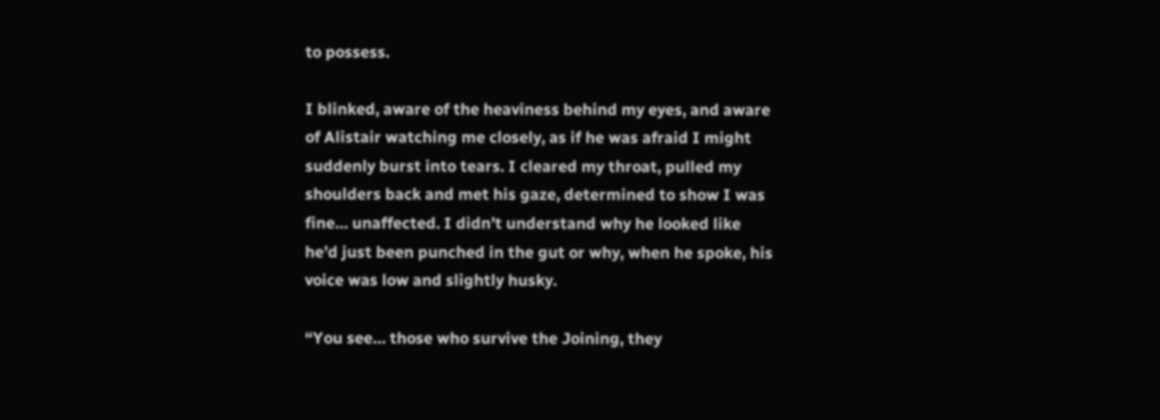to possess.

I blinked, aware of the heaviness behind my eyes, and aware of Alistair watching me closely, as if he was afraid I might suddenly burst into tears. I cleared my throat, pulled my shoulders back and met his gaze, determined to show I was fine… unaffected. I didn’t understand why he looked like he’d just been punched in the gut or why, when he spoke, his voice was low and slightly husky.

“You see… those who survive the Joining, they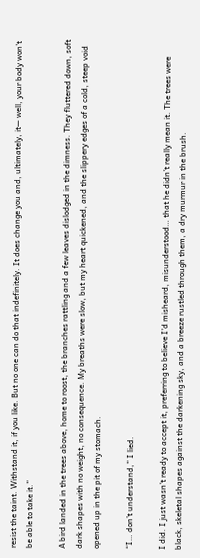resist the taint. Withstand it, if you like. But no one can do that indefinitely. It does change you and, ultimately, it— well, your body won’t be able to take it.”

A bird landed in the trees above, home to roost, the branches rattling and a few leaves dislodged in the dimness. They fluttered down, soft dark shapes with no weight, no consequence. My breaths were slow, but my heart quickened, and the slippery edges of a cold, steep void opened up in the pit of my stomach.

“I… don’t understand,” I lied.

I did. I just wasn’t ready to accept it, preferring to believe I’d misheard, misunderstood… that he didn’t really mean it. The trees were black, skeletal shapes against the darkening sky, and a breeze rustled through them, a dry murmur in the brush.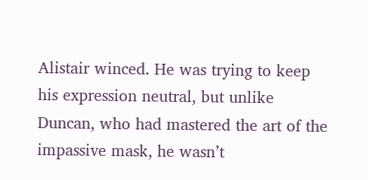Alistair winced. He was trying to keep his expression neutral, but unlike Duncan, who had mastered the art of the impassive mask, he wasn’t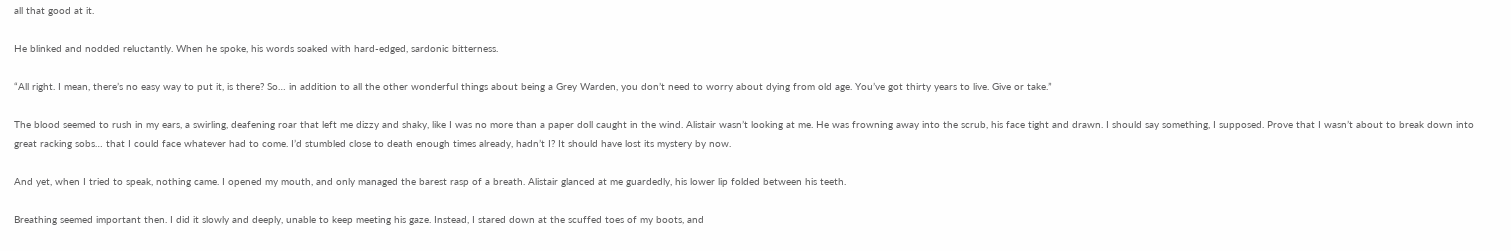all that good at it.

He blinked and nodded reluctantly. When he spoke, his words soaked with hard-edged, sardonic bitterness.

“All right. I mean, there’s no easy way to put it, is there? So… in addition to all the other wonderful things about being a Grey Warden, you don’t need to worry about dying from old age. You’ve got thirty years to live. Give or take.”

The blood seemed to rush in my ears, a swirling, deafening roar that left me dizzy and shaky, like I was no more than a paper doll caught in the wind. Alistair wasn’t looking at me. He was frowning away into the scrub, his face tight and drawn. I should say something, I supposed. Prove that I wasn’t about to break down into great racking sobs… that I could face whatever had to come. I’d stumbled close to death enough times already, hadn’t I? It should have lost its mystery by now.

And yet, when I tried to speak, nothing came. I opened my mouth, and only managed the barest rasp of a breath. Alistair glanced at me guardedly, his lower lip folded between his teeth.

Breathing seemed important then. I did it slowly and deeply, unable to keep meeting his gaze. Instead, I stared down at the scuffed toes of my boots, and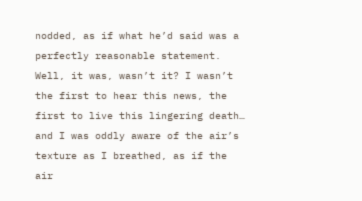nodded, as if what he’d said was a perfectly reasonable statement. Well, it was, wasn’t it? I wasn’t the first to hear this news, the first to live this lingering death… and I was oddly aware of the air’s texture as I breathed, as if the air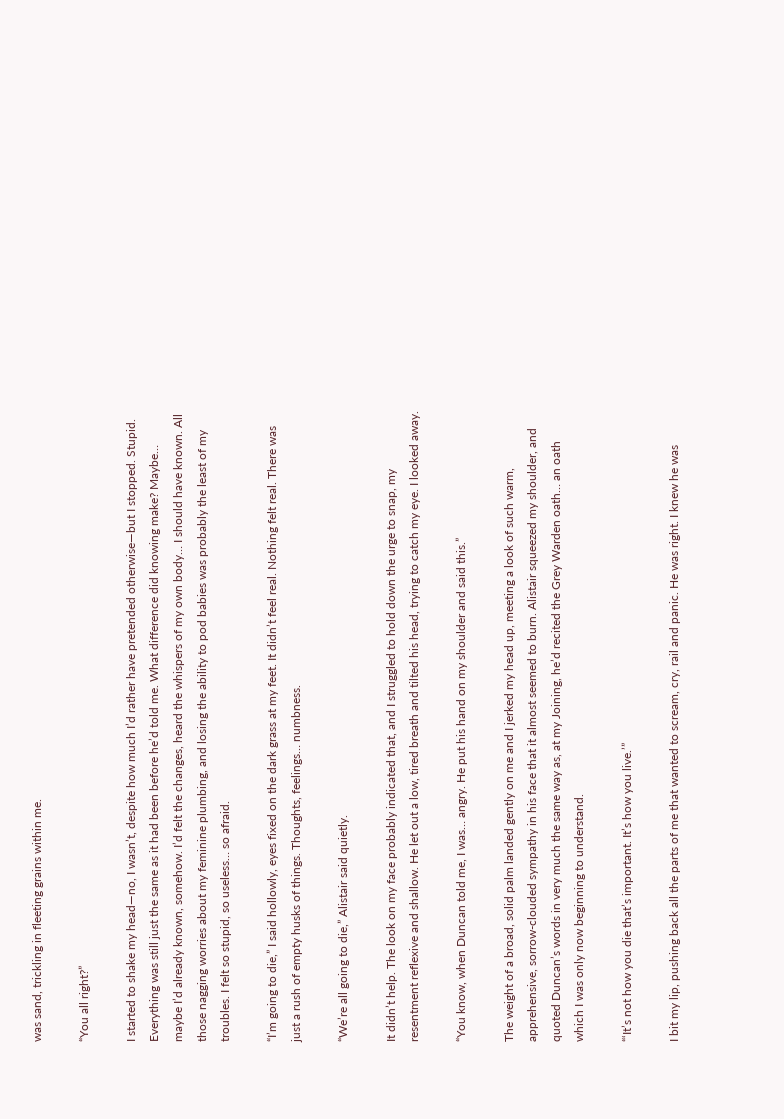was sand, trickling in fleeting grains within me.

“You all right?”

I started to shake my head—no, I wasn’t, despite how much I’d rather have pretended otherwise—but I stopped. Stupid. Everything was still just the same as it had been before he’d told me. What difference did knowing make? Maybe… maybe I’d already known, somehow. I’d felt the changes, heard the whispers of my own body… I should have known. All those nagging worries about my feminine plumbing, and losing the ability to pod babies was probably the least of my troubles. I felt so stupid, so useless… so afraid.

“I’m going to die,” I said hollowly, eyes fixed on the dark grass at my feet. It didn’t feel real. Nothing felt real. There was just a rush of empty husks of things. Thoughts, feelings… numbness.

“We’re all going to die,” Alistair said quietly.

It didn’t help. The look on my face probably indicated that, and I struggled to hold down the urge to snap, my resentment reflexive and shallow. He let out a low, tired breath and tilted his head, trying to catch my eye. I looked away.

“You know, when Duncan told me, I was… angry. He put his hand on my shoulder and said this.”

The weight of a broad, solid palm landed gently on me and I jerked my head up, meeting a look of such warm, apprehensive, sorrow-clouded sympathy in his face that it almost seemed to burn. Alistair squeezed my shoulder, and quoted Duncan’s words in very much the same way as, at my Joining, he’d recited the Grey Warden oath… an oath which I was only now beginning to understand.

“‘It’s not how you die that’s important. It’s how you live.’”

I bit my lip, pushing back all the parts of me that wanted to scream, cry, rail and panic. He was right. I knew he was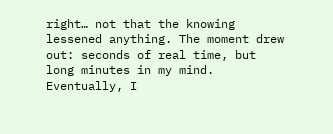right… not that the knowing lessened anything. The moment drew out: seconds of real time, but long minutes in my mind. Eventually, I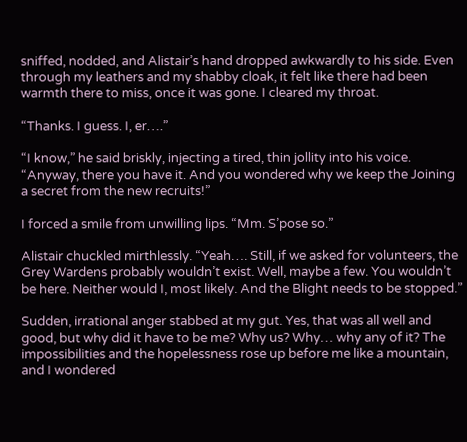sniffed, nodded, and Alistair’s hand dropped awkwardly to his side. Even through my leathers and my shabby cloak, it felt like there had been warmth there to miss, once it was gone. I cleared my throat.

“Thanks. I guess. I, er….”

“I know,” he said briskly, injecting a tired, thin jollity into his voice. “Anyway, there you have it. And you wondered why we keep the Joining a secret from the new recruits!”

I forced a smile from unwilling lips. “Mm. S’pose so.”

Alistair chuckled mirthlessly. “Yeah…. Still, if we asked for volunteers, the Grey Wardens probably wouldn’t exist. Well, maybe a few. You wouldn’t be here. Neither would I, most likely. And the Blight needs to be stopped.”

Sudden, irrational anger stabbed at my gut. Yes, that was all well and good, but why did it have to be me? Why us? Why… why any of it? The impossibilities and the hopelessness rose up before me like a mountain, and I wondered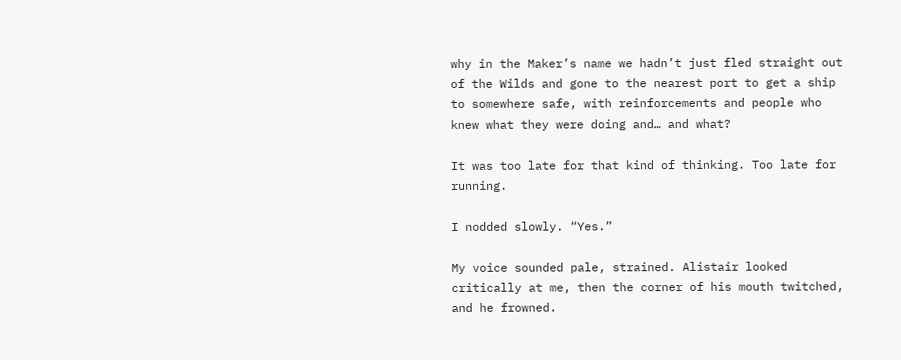why in the Maker’s name we hadn’t just fled straight out of the Wilds and gone to the nearest port to get a ship to somewhere safe, with reinforcements and people who knew what they were doing and… and what?

It was too late for that kind of thinking. Too late for running.

I nodded slowly. “Yes.”

My voice sounded pale, strained. Alistair looked critically at me, then the corner of his mouth twitched, and he frowned.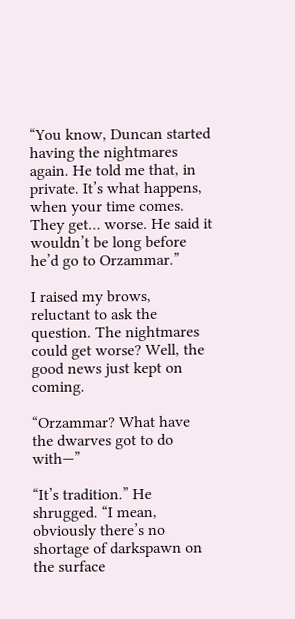“You know, Duncan started having the nightmares again. He told me that, in private. It’s what happens, when your time comes. They get… worse. He said it wouldn’t be long before he’d go to Orzammar.”

I raised my brows, reluctant to ask the question. The nightmares could get worse? Well, the good news just kept on coming.

“Orzammar? What have the dwarves got to do with—”

“It’s tradition.” He shrugged. “I mean, obviously there’s no shortage of darkspawn on the surface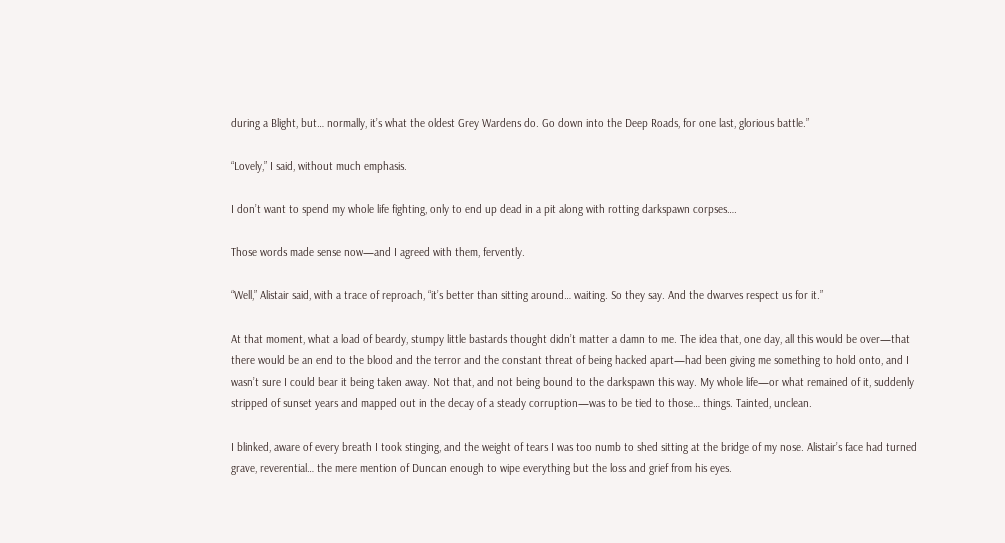during a Blight, but… normally, it’s what the oldest Grey Wardens do. Go down into the Deep Roads, for one last, glorious battle.”

“Lovely,” I said, without much emphasis.

I don’t want to spend my whole life fighting, only to end up dead in a pit along with rotting darkspawn corpses….

Those words made sense now—and I agreed with them, fervently.

“Well,” Alistair said, with a trace of reproach, “it’s better than sitting around… waiting. So they say. And the dwarves respect us for it.”

At that moment, what a load of beardy, stumpy little bastards thought didn’t matter a damn to me. The idea that, one day, all this would be over—that there would be an end to the blood and the terror and the constant threat of being hacked apart—had been giving me something to hold onto, and I wasn’t sure I could bear it being taken away. Not that, and not being bound to the darkspawn this way. My whole life—or what remained of it, suddenly stripped of sunset years and mapped out in the decay of a steady corruption—was to be tied to those… things. Tainted, unclean.

I blinked, aware of every breath I took stinging, and the weight of tears I was too numb to shed sitting at the bridge of my nose. Alistair’s face had turned grave, reverential… the mere mention of Duncan enough to wipe everything but the loss and grief from his eyes.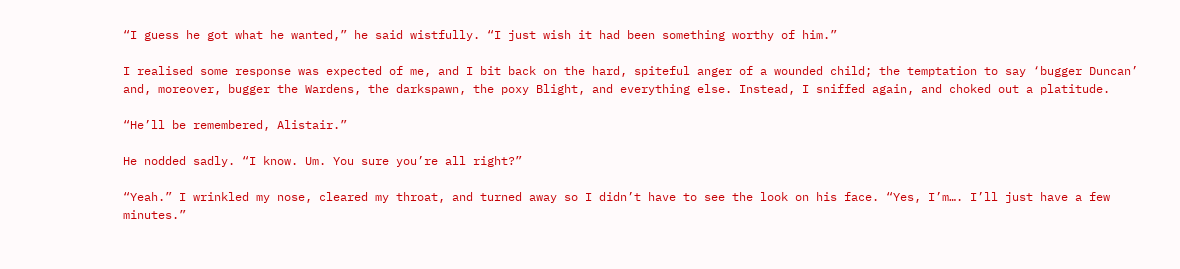“I guess he got what he wanted,” he said wistfully. “I just wish it had been something worthy of him.”

I realised some response was expected of me, and I bit back on the hard, spiteful anger of a wounded child; the temptation to say ‘bugger Duncan’ and, moreover, bugger the Wardens, the darkspawn, the poxy Blight, and everything else. Instead, I sniffed again, and choked out a platitude.

“He’ll be remembered, Alistair.”

He nodded sadly. “I know. Um. You sure you’re all right?”

“Yeah.” I wrinkled my nose, cleared my throat, and turned away so I didn’t have to see the look on his face. “Yes, I’m…. I’ll just have a few minutes.”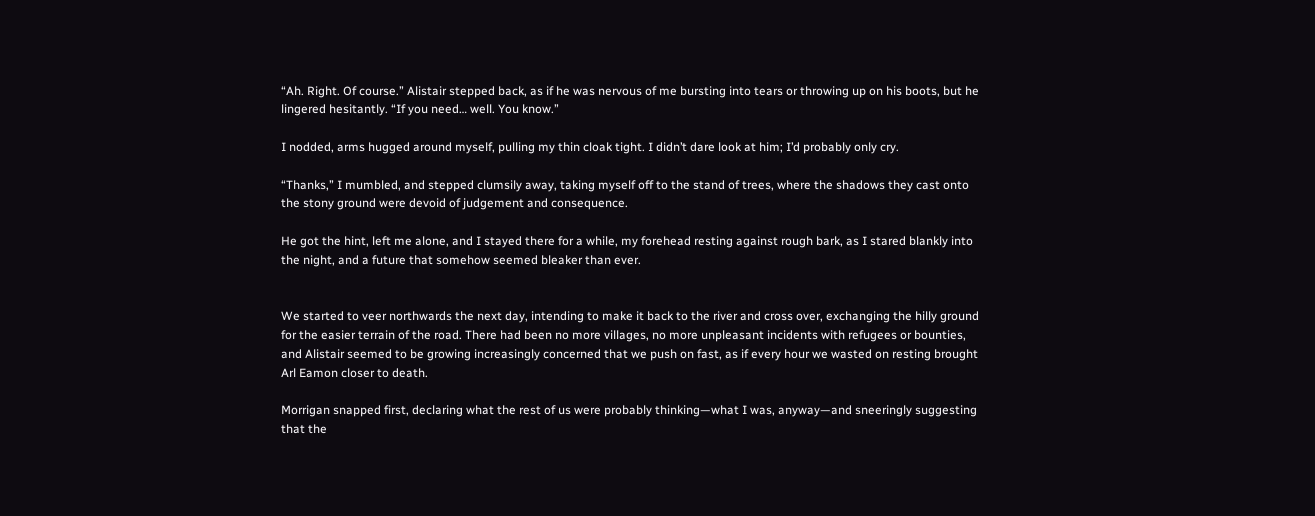“Ah. Right. Of course.” Alistair stepped back, as if he was nervous of me bursting into tears or throwing up on his boots, but he lingered hesitantly. “If you need… well. You know.”

I nodded, arms hugged around myself, pulling my thin cloak tight. I didn’t dare look at him; I’d probably only cry.

“Thanks,” I mumbled, and stepped clumsily away, taking myself off to the stand of trees, where the shadows they cast onto the stony ground were devoid of judgement and consequence.

He got the hint, left me alone, and I stayed there for a while, my forehead resting against rough bark, as I stared blankly into the night, and a future that somehow seemed bleaker than ever.


We started to veer northwards the next day, intending to make it back to the river and cross over, exchanging the hilly ground for the easier terrain of the road. There had been no more villages, no more unpleasant incidents with refugees or bounties, and Alistair seemed to be growing increasingly concerned that we push on fast, as if every hour we wasted on resting brought Arl Eamon closer to death.

Morrigan snapped first, declaring what the rest of us were probably thinking—what I was, anyway—and sneeringly suggesting that the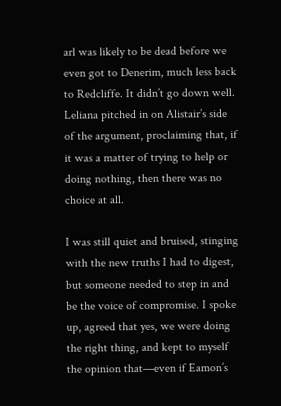arl was likely to be dead before we even got to Denerim, much less back to Redcliffe. It didn’t go down well. Leliana pitched in on Alistair’s side of the argument, proclaiming that, if it was a matter of trying to help or doing nothing, then there was no choice at all.

I was still quiet and bruised, stinging with the new truths I had to digest, but someone needed to step in and be the voice of compromise. I spoke up, agreed that yes, we were doing the right thing, and kept to myself the opinion that—even if Eamon’s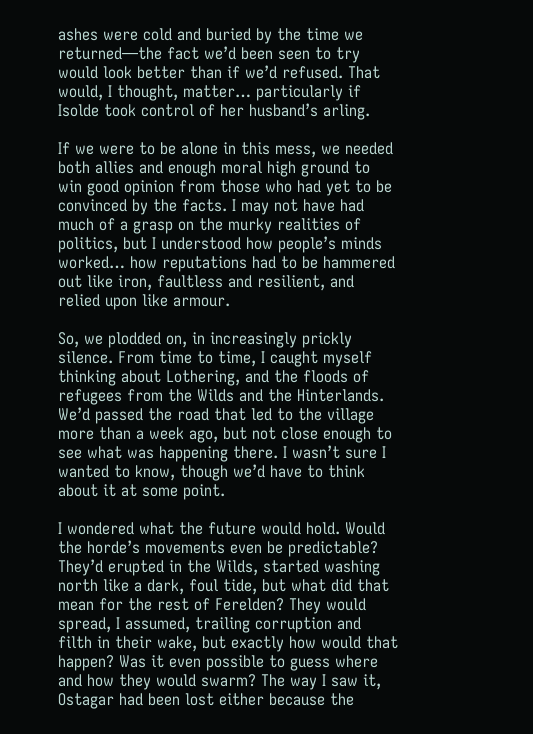ashes were cold and buried by the time we returned—the fact we’d been seen to try would look better than if we’d refused. That would, I thought, matter… particularly if Isolde took control of her husband’s arling.

If we were to be alone in this mess, we needed both allies and enough moral high ground to win good opinion from those who had yet to be convinced by the facts. I may not have had much of a grasp on the murky realities of politics, but I understood how people’s minds worked… how reputations had to be hammered out like iron, faultless and resilient, and relied upon like armour.

So, we plodded on, in increasingly prickly silence. From time to time, I caught myself thinking about Lothering, and the floods of refugees from the Wilds and the Hinterlands. We’d passed the road that led to the village more than a week ago, but not close enough to see what was happening there. I wasn’t sure I wanted to know, though we’d have to think about it at some point.

I wondered what the future would hold. Would the horde’s movements even be predictable? They’d erupted in the Wilds, started washing north like a dark, foul tide, but what did that mean for the rest of Ferelden? They would spread, I assumed, trailing corruption and filth in their wake, but exactly how would that happen? Was it even possible to guess where and how they would swarm? The way I saw it, Ostagar had been lost either because the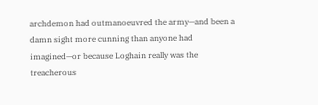archdemon had outmanoeuvred the army—and been a damn sight more cunning than anyone had imagined—or because Loghain really was the treacherous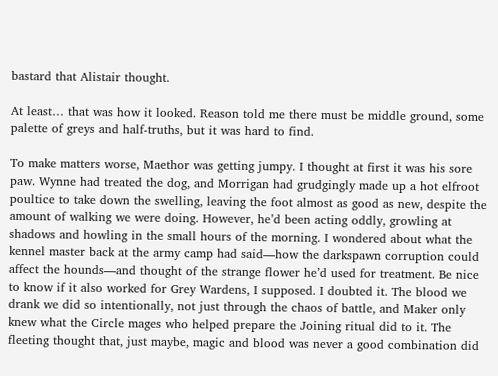bastard that Alistair thought.

At least… that was how it looked. Reason told me there must be middle ground, some palette of greys and half-truths, but it was hard to find.

To make matters worse, Maethor was getting jumpy. I thought at first it was his sore paw. Wynne had treated the dog, and Morrigan had grudgingly made up a hot elfroot poultice to take down the swelling, leaving the foot almost as good as new, despite the amount of walking we were doing. However, he’d been acting oddly, growling at shadows and howling in the small hours of the morning. I wondered about what the kennel master back at the army camp had said—how the darkspawn corruption could affect the hounds—and thought of the strange flower he’d used for treatment. Be nice to know if it also worked for Grey Wardens, I supposed. I doubted it. The blood we drank we did so intentionally, not just through the chaos of battle, and Maker only knew what the Circle mages who helped prepare the Joining ritual did to it. The fleeting thought that, just maybe, magic and blood was never a good combination did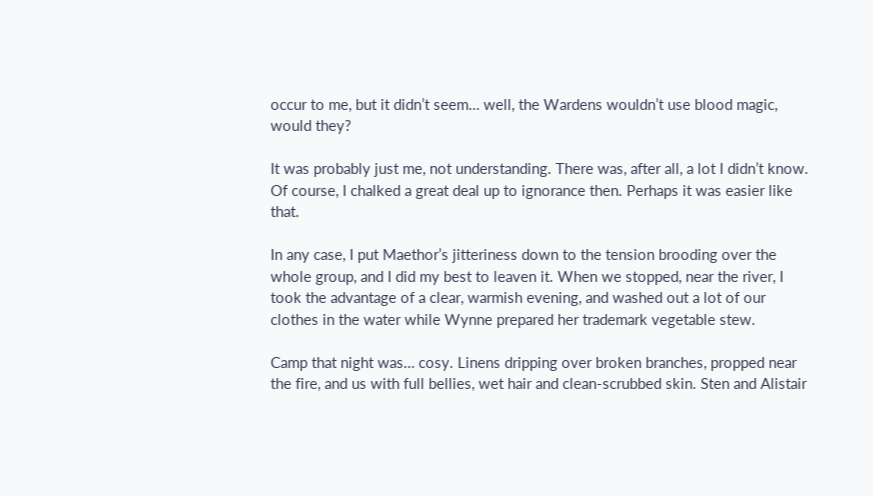occur to me, but it didn’t seem… well, the Wardens wouldn’t use blood magic, would they?

It was probably just me, not understanding. There was, after all, a lot I didn’t know. Of course, I chalked a great deal up to ignorance then. Perhaps it was easier like that.

In any case, I put Maethor’s jitteriness down to the tension brooding over the whole group, and I did my best to leaven it. When we stopped, near the river, I took the advantage of a clear, warmish evening, and washed out a lot of our clothes in the water while Wynne prepared her trademark vegetable stew.

Camp that night was… cosy. Linens dripping over broken branches, propped near the fire, and us with full bellies, wet hair and clean-scrubbed skin. Sten and Alistair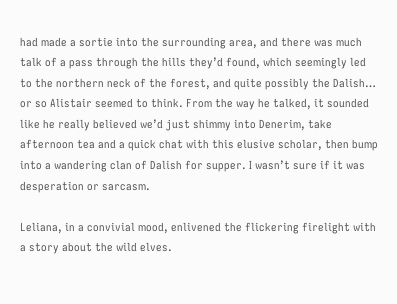had made a sortie into the surrounding area, and there was much talk of a pass through the hills they’d found, which seemingly led to the northern neck of the forest, and quite possibly the Dalish… or so Alistair seemed to think. From the way he talked, it sounded like he really believed we’d just shimmy into Denerim, take afternoon tea and a quick chat with this elusive scholar, then bump into a wandering clan of Dalish for supper. I wasn’t sure if it was desperation or sarcasm.

Leliana, in a convivial mood, enlivened the flickering firelight with a story about the wild elves.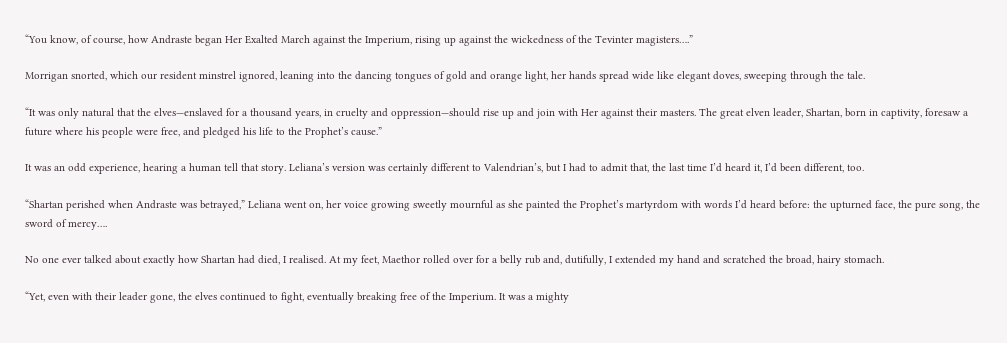“You know, of course, how Andraste began Her Exalted March against the Imperium, rising up against the wickedness of the Tevinter magisters….”

Morrigan snorted, which our resident minstrel ignored, leaning into the dancing tongues of gold and orange light, her hands spread wide like elegant doves, sweeping through the tale.

“It was only natural that the elves—enslaved for a thousand years, in cruelty and oppression—should rise up and join with Her against their masters. The great elven leader, Shartan, born in captivity, foresaw a future where his people were free, and pledged his life to the Prophet’s cause.”

It was an odd experience, hearing a human tell that story. Leliana’s version was certainly different to Valendrian’s, but I had to admit that, the last time I’d heard it, I’d been different, too.

“Shartan perished when Andraste was betrayed,” Leliana went on, her voice growing sweetly mournful as she painted the Prophet’s martyrdom with words I’d heard before: the upturned face, the pure song, the sword of mercy….

No one ever talked about exactly how Shartan had died, I realised. At my feet, Maethor rolled over for a belly rub and, dutifully, I extended my hand and scratched the broad, hairy stomach.

“Yet, even with their leader gone, the elves continued to fight, eventually breaking free of the Imperium. It was a mighty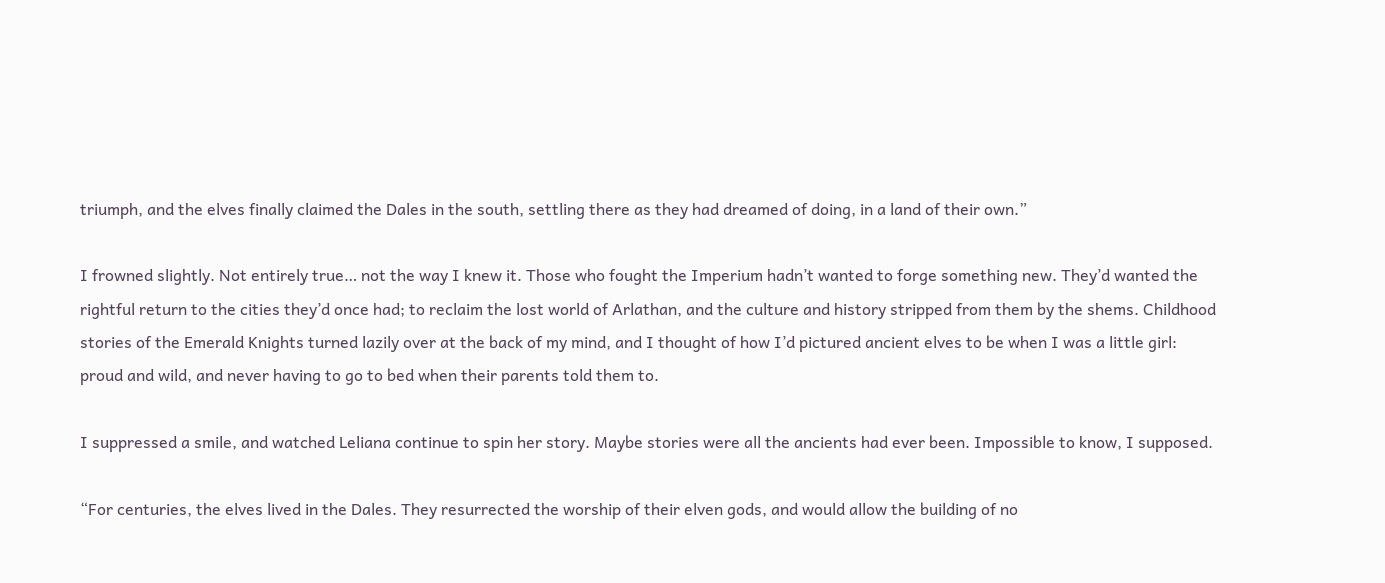triumph, and the elves finally claimed the Dales in the south, settling there as they had dreamed of doing, in a land of their own.”

I frowned slightly. Not entirely true… not the way I knew it. Those who fought the Imperium hadn’t wanted to forge something new. They’d wanted the rightful return to the cities they’d once had; to reclaim the lost world of Arlathan, and the culture and history stripped from them by the shems. Childhood stories of the Emerald Knights turned lazily over at the back of my mind, and I thought of how I’d pictured ancient elves to be when I was a little girl: proud and wild, and never having to go to bed when their parents told them to.

I suppressed a smile, and watched Leliana continue to spin her story. Maybe stories were all the ancients had ever been. Impossible to know, I supposed.

“For centuries, the elves lived in the Dales. They resurrected the worship of their elven gods, and would allow the building of no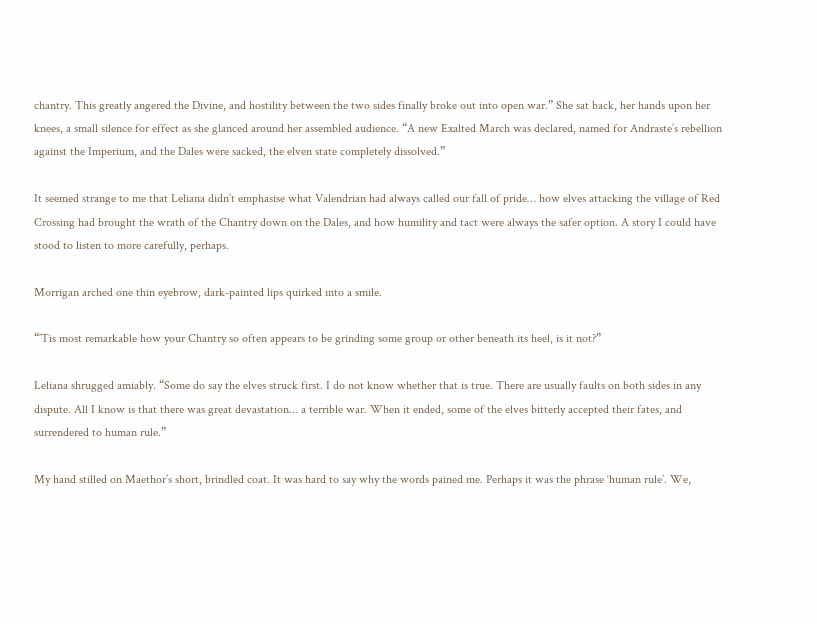chantry. This greatly angered the Divine, and hostility between the two sides finally broke out into open war.” She sat back, her hands upon her knees, a small silence for effect as she glanced around her assembled audience. “A new Exalted March was declared, named for Andraste’s rebellion against the Imperium, and the Dales were sacked, the elven state completely dissolved.”

It seemed strange to me that Leliana didn’t emphasise what Valendrian had always called our fall of pride… how elves attacking the village of Red Crossing had brought the wrath of the Chantry down on the Dales, and how humility and tact were always the safer option. A story I could have stood to listen to more carefully, perhaps.

Morrigan arched one thin eyebrow, dark-painted lips quirked into a smile.

“’Tis most remarkable how your Chantry so often appears to be grinding some group or other beneath its heel, is it not?”

Leliana shrugged amiably. “Some do say the elves struck first. I do not know whether that is true. There are usually faults on both sides in any dispute. All I know is that there was great devastation… a terrible war. When it ended, some of the elves bitterly accepted their fates, and surrendered to human rule.”

My hand stilled on Maethor’s short, brindled coat. It was hard to say why the words pained me. Perhaps it was the phrase ‘human rule’. We,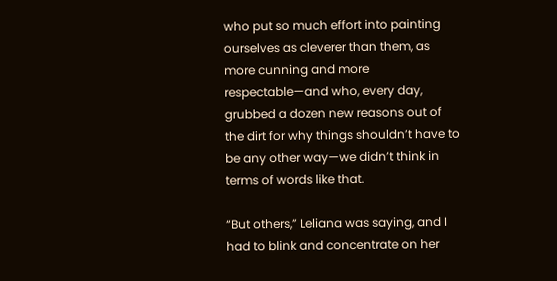who put so much effort into painting ourselves as cleverer than them, as more cunning and more respectable—and who, every day, grubbed a dozen new reasons out of the dirt for why things shouldn’t have to be any other way—we didn’t think in terms of words like that.

“But others,” Leliana was saying, and I had to blink and concentrate on her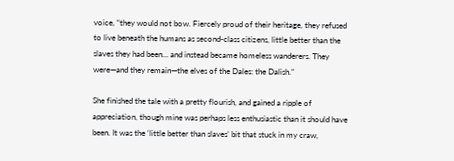voice, “they would not bow. Fiercely proud of their heritage, they refused to live beneath the humans as second-class citizens, little better than the slaves they had been… and instead became homeless wanderers. They were—and they remain—the elves of the Dales: the Dalish.”

She finished the tale with a pretty flourish, and gained a ripple of appreciation, though mine was perhaps less enthusiastic than it should have been. It was the ‘little better than slaves’ bit that stuck in my craw,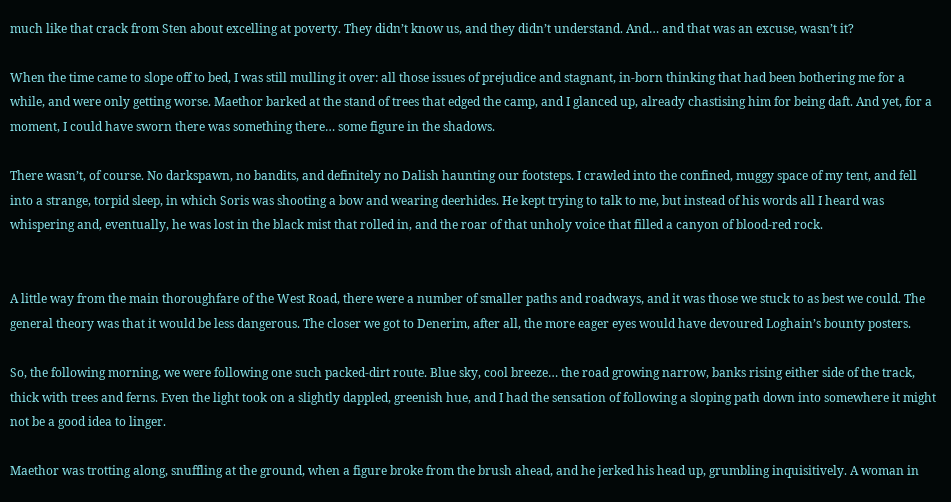much like that crack from Sten about excelling at poverty. They didn’t know us, and they didn’t understand. And… and that was an excuse, wasn’t it?

When the time came to slope off to bed, I was still mulling it over: all those issues of prejudice and stagnant, in-born thinking that had been bothering me for a while, and were only getting worse. Maethor barked at the stand of trees that edged the camp, and I glanced up, already chastising him for being daft. And yet, for a moment, I could have sworn there was something there… some figure in the shadows.

There wasn’t, of course. No darkspawn, no bandits, and definitely no Dalish haunting our footsteps. I crawled into the confined, muggy space of my tent, and fell into a strange, torpid sleep, in which Soris was shooting a bow and wearing deerhides. He kept trying to talk to me, but instead of his words all I heard was whispering and, eventually, he was lost in the black mist that rolled in, and the roar of that unholy voice that filled a canyon of blood-red rock.


A little way from the main thoroughfare of the West Road, there were a number of smaller paths and roadways, and it was those we stuck to as best we could. The general theory was that it would be less dangerous. The closer we got to Denerim, after all, the more eager eyes would have devoured Loghain’s bounty posters.

So, the following morning, we were following one such packed-dirt route. Blue sky, cool breeze… the road growing narrow, banks rising either side of the track, thick with trees and ferns. Even the light took on a slightly dappled, greenish hue, and I had the sensation of following a sloping path down into somewhere it might not be a good idea to linger.

Maethor was trotting along, snuffling at the ground, when a figure broke from the brush ahead, and he jerked his head up, grumbling inquisitively. A woman in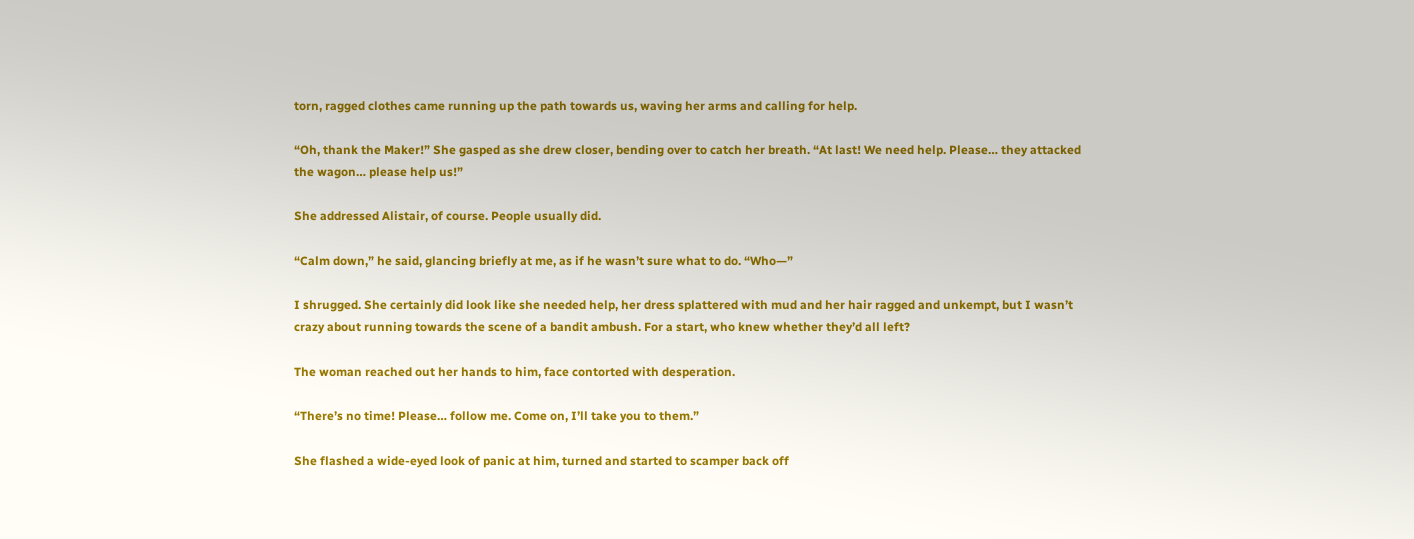torn, ragged clothes came running up the path towards us, waving her arms and calling for help.

“Oh, thank the Maker!” She gasped as she drew closer, bending over to catch her breath. “At last! We need help. Please… they attacked the wagon… please help us!”

She addressed Alistair, of course. People usually did.

“Calm down,” he said, glancing briefly at me, as if he wasn’t sure what to do. “Who—”

I shrugged. She certainly did look like she needed help, her dress splattered with mud and her hair ragged and unkempt, but I wasn’t crazy about running towards the scene of a bandit ambush. For a start, who knew whether they’d all left?

The woman reached out her hands to him, face contorted with desperation.

“There’s no time! Please… follow me. Come on, I’ll take you to them.”

She flashed a wide-eyed look of panic at him, turned and started to scamper back off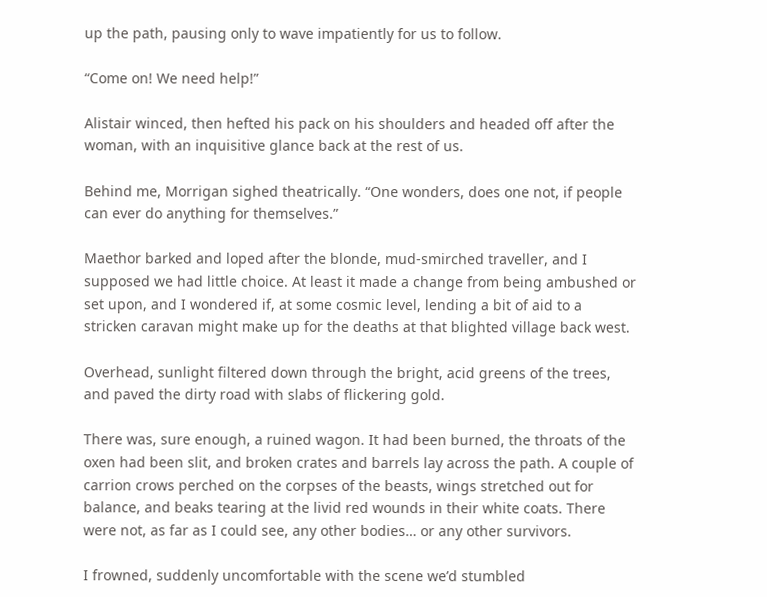up the path, pausing only to wave impatiently for us to follow.

“Come on! We need help!”

Alistair winced, then hefted his pack on his shoulders and headed off after the woman, with an inquisitive glance back at the rest of us.

Behind me, Morrigan sighed theatrically. “One wonders, does one not, if people can ever do anything for themselves.”

Maethor barked and loped after the blonde, mud-smirched traveller, and I supposed we had little choice. At least it made a change from being ambushed or set upon, and I wondered if, at some cosmic level, lending a bit of aid to a stricken caravan might make up for the deaths at that blighted village back west.

Overhead, sunlight filtered down through the bright, acid greens of the trees, and paved the dirty road with slabs of flickering gold.

There was, sure enough, a ruined wagon. It had been burned, the throats of the oxen had been slit, and broken crates and barrels lay across the path. A couple of carrion crows perched on the corpses of the beasts, wings stretched out for balance, and beaks tearing at the livid red wounds in their white coats. There were not, as far as I could see, any other bodies… or any other survivors.

I frowned, suddenly uncomfortable with the scene we’d stumbled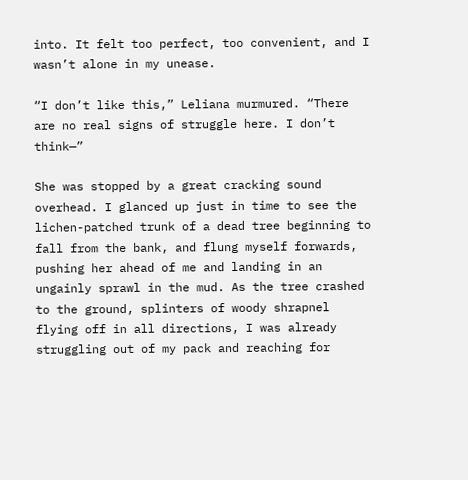into. It felt too perfect, too convenient, and I wasn’t alone in my unease.

“I don’t like this,” Leliana murmured. “There are no real signs of struggle here. I don’t think—”

She was stopped by a great cracking sound overhead. I glanced up just in time to see the lichen-patched trunk of a dead tree beginning to fall from the bank, and flung myself forwards, pushing her ahead of me and landing in an ungainly sprawl in the mud. As the tree crashed to the ground, splinters of woody shrapnel flying off in all directions, I was already struggling out of my pack and reaching for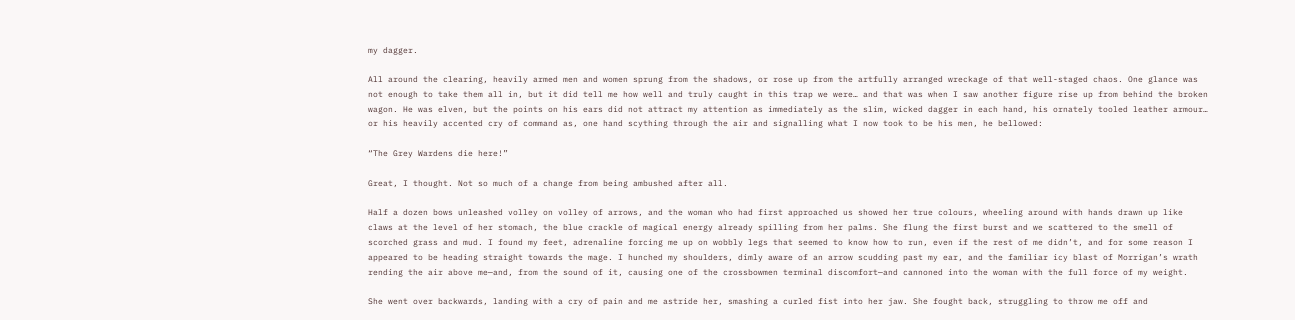my dagger.

All around the clearing, heavily armed men and women sprung from the shadows, or rose up from the artfully arranged wreckage of that well-staged chaos. One glance was not enough to take them all in, but it did tell me how well and truly caught in this trap we were… and that was when I saw another figure rise up from behind the broken wagon. He was elven, but the points on his ears did not attract my attention as immediately as the slim, wicked dagger in each hand, his ornately tooled leather armour… or his heavily accented cry of command as, one hand scything through the air and signalling what I now took to be his men, he bellowed:

“The Grey Wardens die here!”

Great, I thought. Not so much of a change from being ambushed after all.

Half a dozen bows unleashed volley on volley of arrows, and the woman who had first approached us showed her true colours, wheeling around with hands drawn up like claws at the level of her stomach, the blue crackle of magical energy already spilling from her palms. She flung the first burst and we scattered to the smell of scorched grass and mud. I found my feet, adrenaline forcing me up on wobbly legs that seemed to know how to run, even if the rest of me didn’t, and for some reason I appeared to be heading straight towards the mage. I hunched my shoulders, dimly aware of an arrow scudding past my ear, and the familiar icy blast of Morrigan’s wrath rending the air above me—and, from the sound of it, causing one of the crossbowmen terminal discomfort—and cannoned into the woman with the full force of my weight.

She went over backwards, landing with a cry of pain and me astride her, smashing a curled fist into her jaw. She fought back, struggling to throw me off and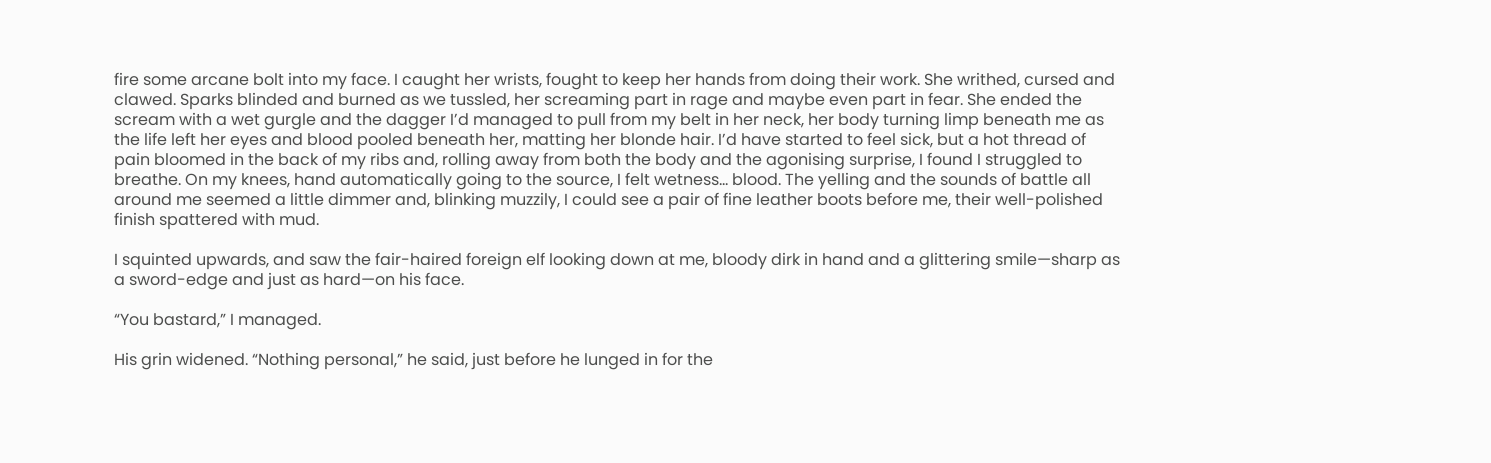fire some arcane bolt into my face. I caught her wrists, fought to keep her hands from doing their work. She writhed, cursed and clawed. Sparks blinded and burned as we tussled, her screaming part in rage and maybe even part in fear. She ended the scream with a wet gurgle and the dagger I’d managed to pull from my belt in her neck, her body turning limp beneath me as the life left her eyes and blood pooled beneath her, matting her blonde hair. I’d have started to feel sick, but a hot thread of pain bloomed in the back of my ribs and, rolling away from both the body and the agonising surprise, I found I struggled to breathe. On my knees, hand automatically going to the source, I felt wetness… blood. The yelling and the sounds of battle all around me seemed a little dimmer and, blinking muzzily, I could see a pair of fine leather boots before me, their well-polished finish spattered with mud.

I squinted upwards, and saw the fair-haired foreign elf looking down at me, bloody dirk in hand and a glittering smile—sharp as a sword-edge and just as hard—on his face.

“You bastard,” I managed.

His grin widened. “Nothing personal,” he said, just before he lunged in for the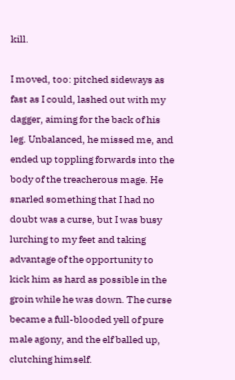kill.

I moved, too: pitched sideways as fast as I could, lashed out with my dagger, aiming for the back of his leg. Unbalanced, he missed me, and ended up toppling forwards into the body of the treacherous mage. He snarled something that I had no doubt was a curse, but I was busy lurching to my feet and taking advantage of the opportunity to kick him as hard as possible in the groin while he was down. The curse became a full-blooded yell of pure male agony, and the elf balled up, clutching himself.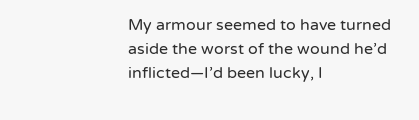My armour seemed to have turned aside the worst of the wound he’d inflicted—I’d been lucky, I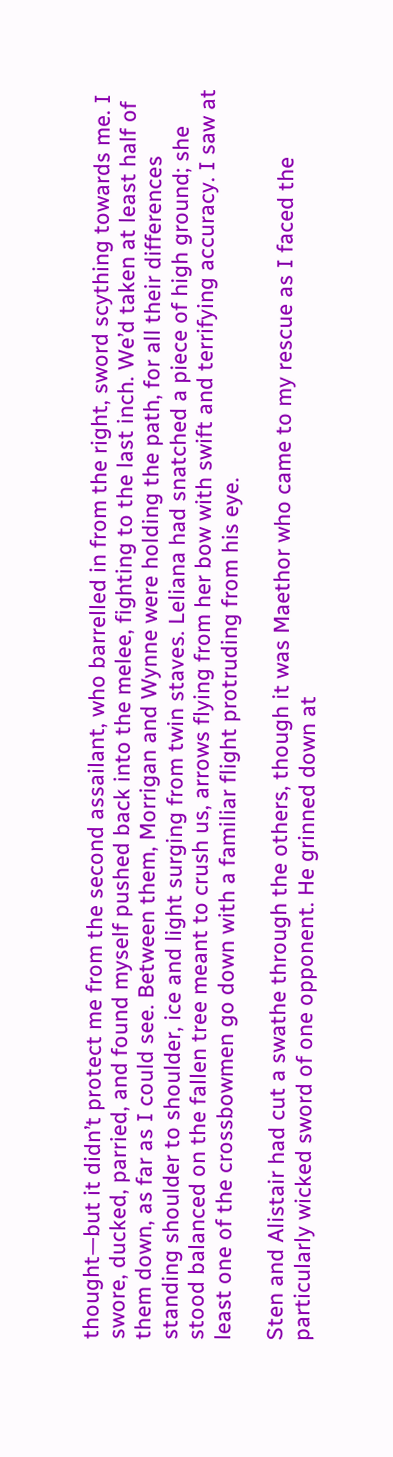thought—but it didn’t protect me from the second assailant, who barrelled in from the right, sword scything towards me. I swore, ducked, parried, and found myself pushed back into the melee, fighting to the last inch. We’d taken at least half of them down, as far as I could see. Between them, Morrigan and Wynne were holding the path, for all their differences standing shoulder to shoulder, ice and light surging from twin staves. Leliana had snatched a piece of high ground; she stood balanced on the fallen tree meant to crush us, arrows flying from her bow with swift and terrifying accuracy. I saw at least one of the crossbowmen go down with a familiar flight protruding from his eye.

Sten and Alistair had cut a swathe through the others, though it was Maethor who came to my rescue as I faced the particularly wicked sword of one opponent. He grinned down at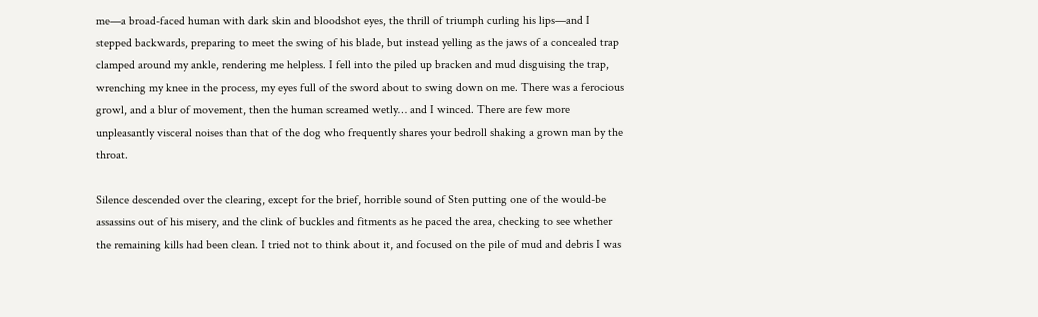me—a broad-faced human with dark skin and bloodshot eyes, the thrill of triumph curling his lips—and I stepped backwards, preparing to meet the swing of his blade, but instead yelling as the jaws of a concealed trap clamped around my ankle, rendering me helpless. I fell into the piled up bracken and mud disguising the trap, wrenching my knee in the process, my eyes full of the sword about to swing down on me. There was a ferocious growl, and a blur of movement, then the human screamed wetly… and I winced. There are few more unpleasantly visceral noises than that of the dog who frequently shares your bedroll shaking a grown man by the throat.

Silence descended over the clearing, except for the brief, horrible sound of Sten putting one of the would-be assassins out of his misery, and the clink of buckles and fitments as he paced the area, checking to see whether the remaining kills had been clean. I tried not to think about it, and focused on the pile of mud and debris I was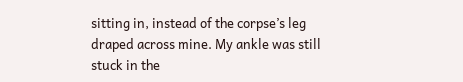sitting in, instead of the corpse’s leg draped across mine. My ankle was still stuck in the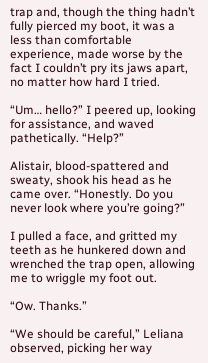trap and, though the thing hadn’t fully pierced my boot, it was a less than comfortable experience, made worse by the fact I couldn’t pry its jaws apart, no matter how hard I tried.

“Um… hello?” I peered up, looking for assistance, and waved pathetically. “Help?”

Alistair, blood-spattered and sweaty, shook his head as he came over. “Honestly. Do you never look where you’re going?”

I pulled a face, and gritted my teeth as he hunkered down and wrenched the trap open, allowing me to wriggle my foot out.

“Ow. Thanks.”

“We should be careful,” Leliana observed, picking her way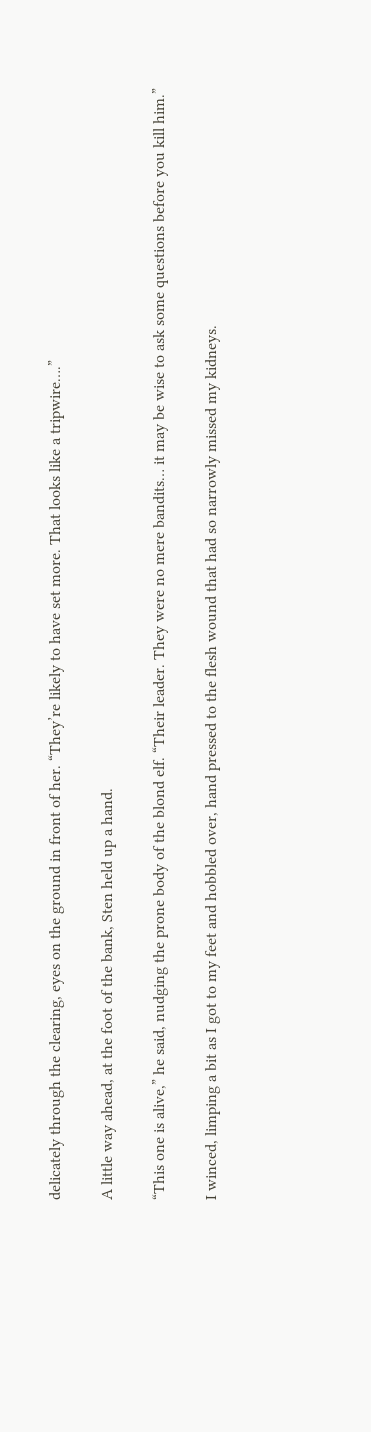delicately through the clearing, eyes on the ground in front of her. “They’re likely to have set more. That looks like a tripwire….”

A little way ahead, at the foot of the bank, Sten held up a hand.

“This one is alive,” he said, nudging the prone body of the blond elf. “Their leader. They were no mere bandits… it may be wise to ask some questions before you kill him.”

I winced, limping a bit as I got to my feet and hobbled over, hand pressed to the flesh wound that had so narrowly missed my kidneys.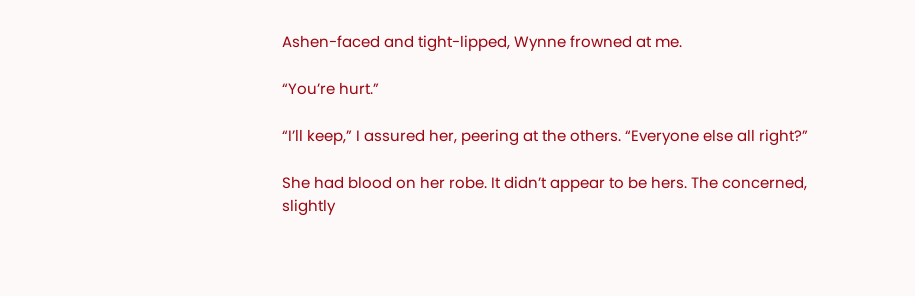Ashen-faced and tight-lipped, Wynne frowned at me.

“You’re hurt.”

“I’ll keep,” I assured her, peering at the others. “Everyone else all right?”

She had blood on her robe. It didn’t appear to be hers. The concerned, slightly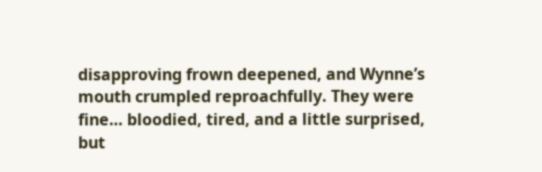disapproving frown deepened, and Wynne’s mouth crumpled reproachfully. They were fine… bloodied, tired, and a little surprised, but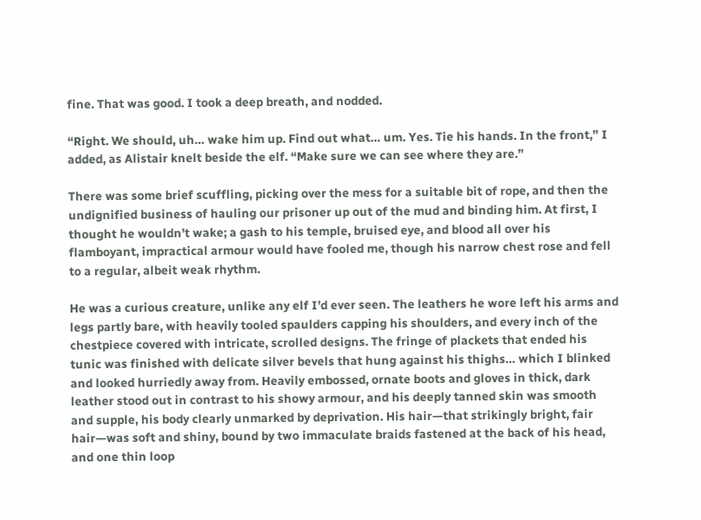fine. That was good. I took a deep breath, and nodded.

“Right. We should, uh… wake him up. Find out what… um. Yes. Tie his hands. In the front,” I added, as Alistair knelt beside the elf. “Make sure we can see where they are.”

There was some brief scuffling, picking over the mess for a suitable bit of rope, and then the undignified business of hauling our prisoner up out of the mud and binding him. At first, I thought he wouldn’t wake; a gash to his temple, bruised eye, and blood all over his flamboyant, impractical armour would have fooled me, though his narrow chest rose and fell to a regular, albeit weak rhythm.

He was a curious creature, unlike any elf I’d ever seen. The leathers he wore left his arms and legs partly bare, with heavily tooled spaulders capping his shoulders, and every inch of the chestpiece covered with intricate, scrolled designs. The fringe of plackets that ended his tunic was finished with delicate silver bevels that hung against his thighs… which I blinked and looked hurriedly away from. Heavily embossed, ornate boots and gloves in thick, dark leather stood out in contrast to his showy armour, and his deeply tanned skin was smooth and supple, his body clearly unmarked by deprivation. His hair—that strikingly bright, fair hair—was soft and shiny, bound by two immaculate braids fastened at the back of his head, and one thin loop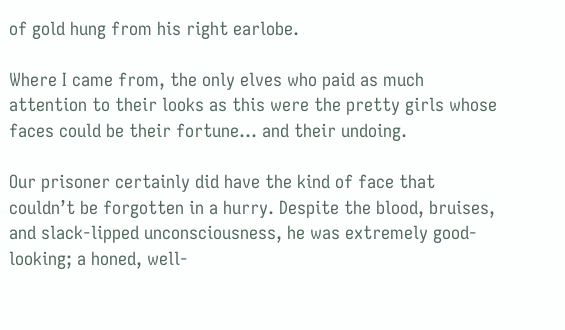of gold hung from his right earlobe.

Where I came from, the only elves who paid as much attention to their looks as this were the pretty girls whose faces could be their fortune… and their undoing.

Our prisoner certainly did have the kind of face that couldn’t be forgotten in a hurry. Despite the blood, bruises, and slack-lipped unconsciousness, he was extremely good-looking; a honed, well-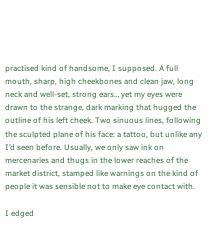practised kind of handsome, I supposed. A full mouth, sharp, high cheekbones and clean jaw, long neck and well-set, strong ears… yet my eyes were drawn to the strange, dark marking that hugged the outline of his left cheek. Two sinuous lines, following the sculpted plane of his face: a tattoo, but unlike any I’d seen before. Usually, we only saw ink on mercenaries and thugs in the lower reaches of the market district, stamped like warnings on the kind of people it was sensible not to make eye contact with.

I edged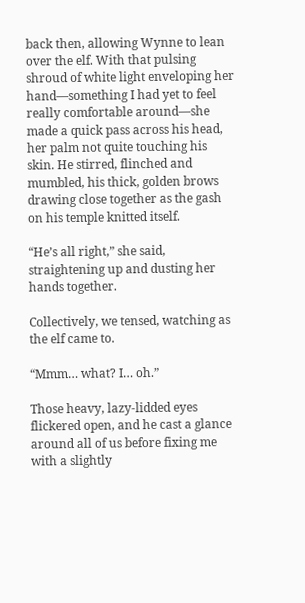back then, allowing Wynne to lean over the elf. With that pulsing shroud of white light enveloping her hand—something I had yet to feel really comfortable around—she made a quick pass across his head, her palm not quite touching his skin. He stirred, flinched and mumbled, his thick, golden brows drawing close together as the gash on his temple knitted itself.

“He’s all right,” she said, straightening up and dusting her hands together.

Collectively, we tensed, watching as the elf came to.

“Mmm… what? I… oh.”

Those heavy, lazy-lidded eyes flickered open, and he cast a glance around all of us before fixing me with a slightly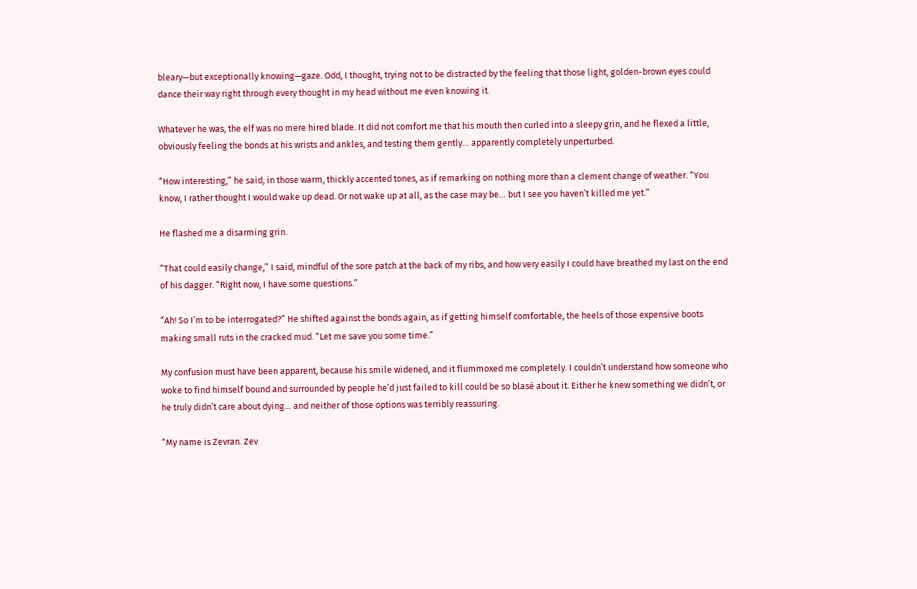bleary—but exceptionally knowing—gaze. Odd, I thought, trying not to be distracted by the feeling that those light, golden-brown eyes could dance their way right through every thought in my head without me even knowing it.

Whatever he was, the elf was no mere hired blade. It did not comfort me that his mouth then curled into a sleepy grin, and he flexed a little, obviously feeling the bonds at his wrists and ankles, and testing them gently… apparently completely unperturbed.

“How interesting,” he said, in those warm, thickly accented tones, as if remarking on nothing more than a clement change of weather. “You know, I rather thought I would wake up dead. Or not wake up at all, as the case may be… but I see you haven’t killed me yet.”

He flashed me a disarming grin.

“That could easily change,” I said, mindful of the sore patch at the back of my ribs, and how very easily I could have breathed my last on the end of his dagger. “Right now, I have some questions.”

“Ah! So I’m to be interrogated?” He shifted against the bonds again, as if getting himself comfortable, the heels of those expensive boots making small ruts in the cracked mud. “Let me save you some time.”

My confusion must have been apparent, because his smile widened, and it flummoxed me completely. I couldn’t understand how someone who woke to find himself bound and surrounded by people he’d just failed to kill could be so blasé about it. Either he knew something we didn’t, or he truly didn’t care about dying… and neither of those options was terribly reassuring.

“My name is Zevran. Zev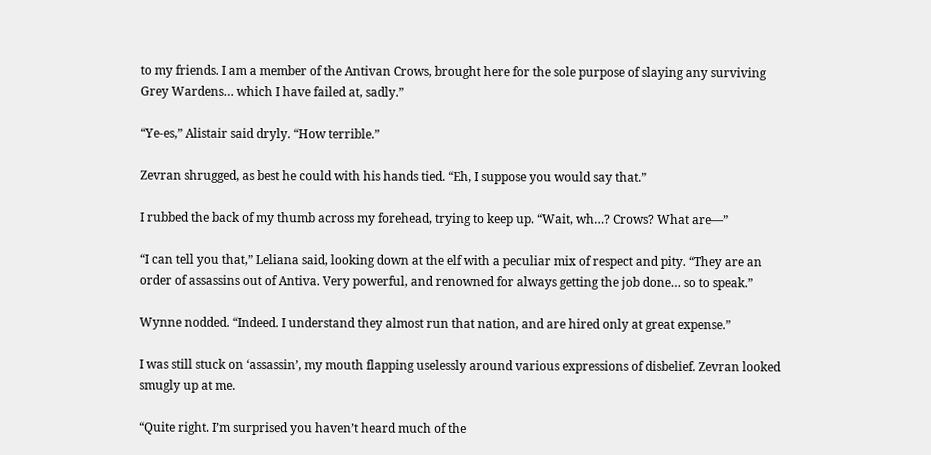to my friends. I am a member of the Antivan Crows, brought here for the sole purpose of slaying any surviving Grey Wardens… which I have failed at, sadly.”

“Ye-es,” Alistair said dryly. “How terrible.”

Zevran shrugged, as best he could with his hands tied. “Eh, I suppose you would say that.”

I rubbed the back of my thumb across my forehead, trying to keep up. “Wait, wh…? Crows? What are—”

“I can tell you that,” Leliana said, looking down at the elf with a peculiar mix of respect and pity. “They are an order of assassins out of Antiva. Very powerful, and renowned for always getting the job done… so to speak.”

Wynne nodded. “Indeed. I understand they almost run that nation, and are hired only at great expense.”

I was still stuck on ‘assassin’, my mouth flapping uselessly around various expressions of disbelief. Zevran looked smugly up at me.

“Quite right. I’m surprised you haven’t heard much of the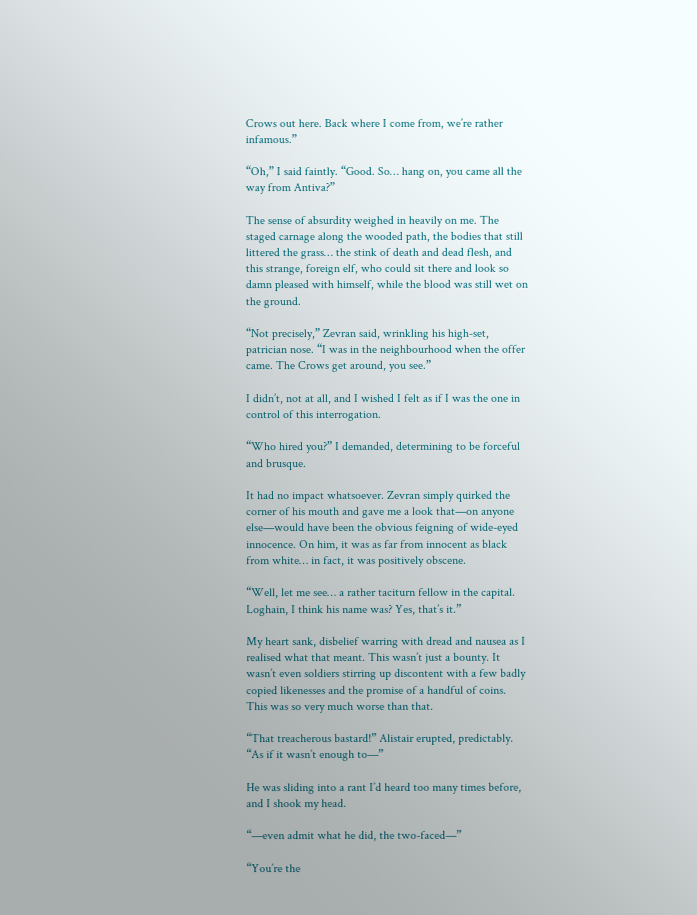Crows out here. Back where I come from, we’re rather infamous.”

“Oh,” I said faintly. “Good. So… hang on, you came all the way from Antiva?”

The sense of absurdity weighed in heavily on me. The staged carnage along the wooded path, the bodies that still littered the grass… the stink of death and dead flesh, and this strange, foreign elf, who could sit there and look so damn pleased with himself, while the blood was still wet on the ground.

“Not precisely,” Zevran said, wrinkling his high-set, patrician nose. “I was in the neighbourhood when the offer came. The Crows get around, you see.”

I didn’t, not at all, and I wished I felt as if I was the one in control of this interrogation.

“Who hired you?” I demanded, determining to be forceful and brusque.

It had no impact whatsoever. Zevran simply quirked the corner of his mouth and gave me a look that—on anyone else—would have been the obvious feigning of wide-eyed innocence. On him, it was as far from innocent as black from white… in fact, it was positively obscene.

“Well, let me see… a rather taciturn fellow in the capital. Loghain, I think his name was? Yes, that’s it.”

My heart sank, disbelief warring with dread and nausea as I realised what that meant. This wasn’t just a bounty. It wasn’t even soldiers stirring up discontent with a few badly copied likenesses and the promise of a handful of coins. This was so very much worse than that.

“That treacherous bastard!” Alistair erupted, predictably. “As if it wasn’t enough to—”

He was sliding into a rant I’d heard too many times before, and I shook my head.

“—even admit what he did, the two-faced—”

“You’re the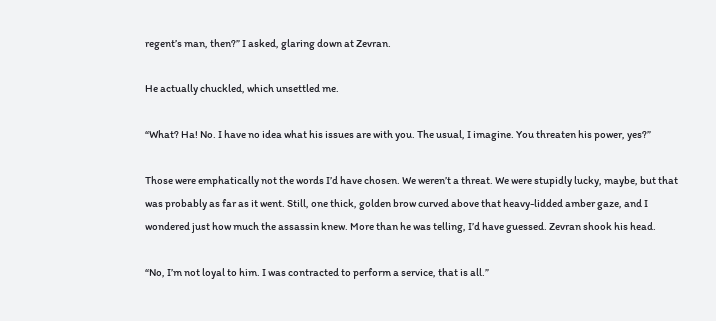regent’s man, then?” I asked, glaring down at Zevran.

He actually chuckled, which unsettled me.

“What? Ha! No. I have no idea what his issues are with you. The usual, I imagine. You threaten his power, yes?”

Those were emphatically not the words I’d have chosen. We weren’t a threat. We were stupidly lucky, maybe, but that was probably as far as it went. Still, one thick, golden brow curved above that heavy-lidded amber gaze, and I wondered just how much the assassin knew. More than he was telling, I’d have guessed. Zevran shook his head.

“No, I’m not loyal to him. I was contracted to perform a service, that is all.”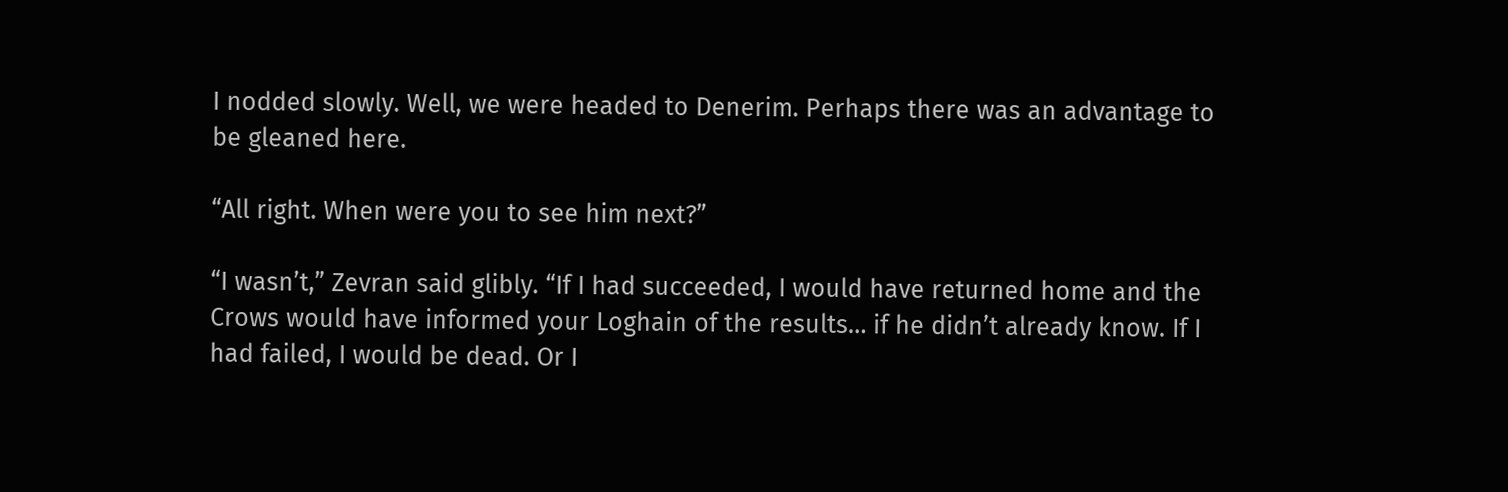I nodded slowly. Well, we were headed to Denerim. Perhaps there was an advantage to be gleaned here.

“All right. When were you to see him next?”

“I wasn’t,” Zevran said glibly. “If I had succeeded, I would have returned home and the Crows would have informed your Loghain of the results… if he didn’t already know. If I had failed, I would be dead. Or I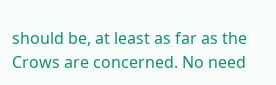should be, at least as far as the Crows are concerned. No need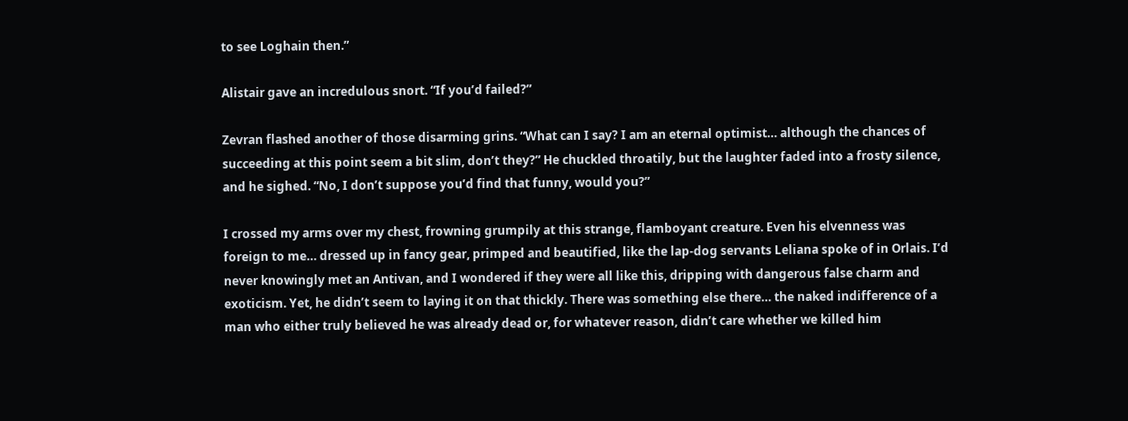to see Loghain then.”

Alistair gave an incredulous snort. “If you’d failed?”

Zevran flashed another of those disarming grins. “What can I say? I am an eternal optimist… although the chances of succeeding at this point seem a bit slim, don’t they?” He chuckled throatily, but the laughter faded into a frosty silence, and he sighed. “No, I don’t suppose you’d find that funny, would you?”

I crossed my arms over my chest, frowning grumpily at this strange, flamboyant creature. Even his elvenness was foreign to me… dressed up in fancy gear, primped and beautified, like the lap-dog servants Leliana spoke of in Orlais. I’d never knowingly met an Antivan, and I wondered if they were all like this, dripping with dangerous false charm and exoticism. Yet, he didn’t seem to laying it on that thickly. There was something else there… the naked indifference of a man who either truly believed he was already dead or, for whatever reason, didn’t care whether we killed him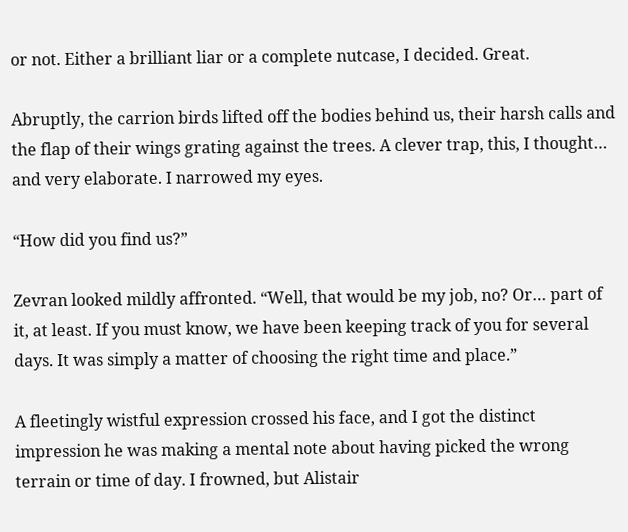or not. Either a brilliant liar or a complete nutcase, I decided. Great.

Abruptly, the carrion birds lifted off the bodies behind us, their harsh calls and the flap of their wings grating against the trees. A clever trap, this, I thought… and very elaborate. I narrowed my eyes.

“How did you find us?”

Zevran looked mildly affronted. “Well, that would be my job, no? Or… part of it, at least. If you must know, we have been keeping track of you for several days. It was simply a matter of choosing the right time and place.”

A fleetingly wistful expression crossed his face, and I got the distinct impression he was making a mental note about having picked the wrong terrain or time of day. I frowned, but Alistair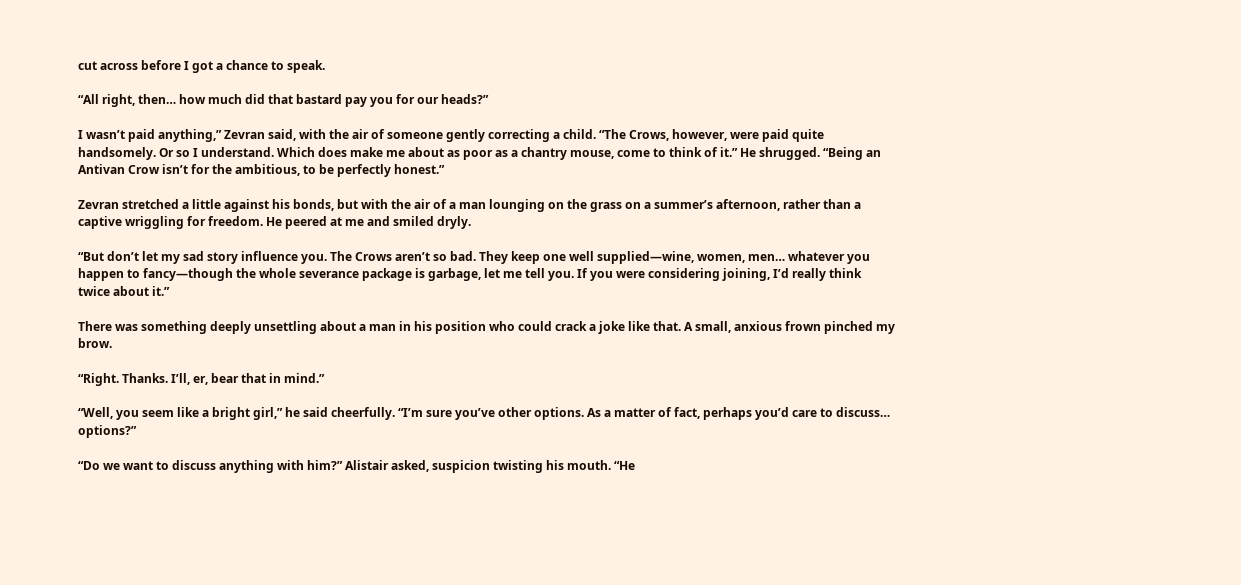cut across before I got a chance to speak.

“All right, then… how much did that bastard pay you for our heads?”

I wasn’t paid anything,” Zevran said, with the air of someone gently correcting a child. “The Crows, however, were paid quite handsomely. Or so I understand. Which does make me about as poor as a chantry mouse, come to think of it.” He shrugged. “Being an Antivan Crow isn’t for the ambitious, to be perfectly honest.”

Zevran stretched a little against his bonds, but with the air of a man lounging on the grass on a summer’s afternoon, rather than a captive wriggling for freedom. He peered at me and smiled dryly.

“But don’t let my sad story influence you. The Crows aren’t so bad. They keep one well supplied—wine, women, men… whatever you happen to fancy—though the whole severance package is garbage, let me tell you. If you were considering joining, I’d really think twice about it.”

There was something deeply unsettling about a man in his position who could crack a joke like that. A small, anxious frown pinched my brow.

“Right. Thanks. I’ll, er, bear that in mind.”

“Well, you seem like a bright girl,” he said cheerfully. “I’m sure you’ve other options. As a matter of fact, perhaps you’d care to discuss… options?”

“Do we want to discuss anything with him?” Alistair asked, suspicion twisting his mouth. “He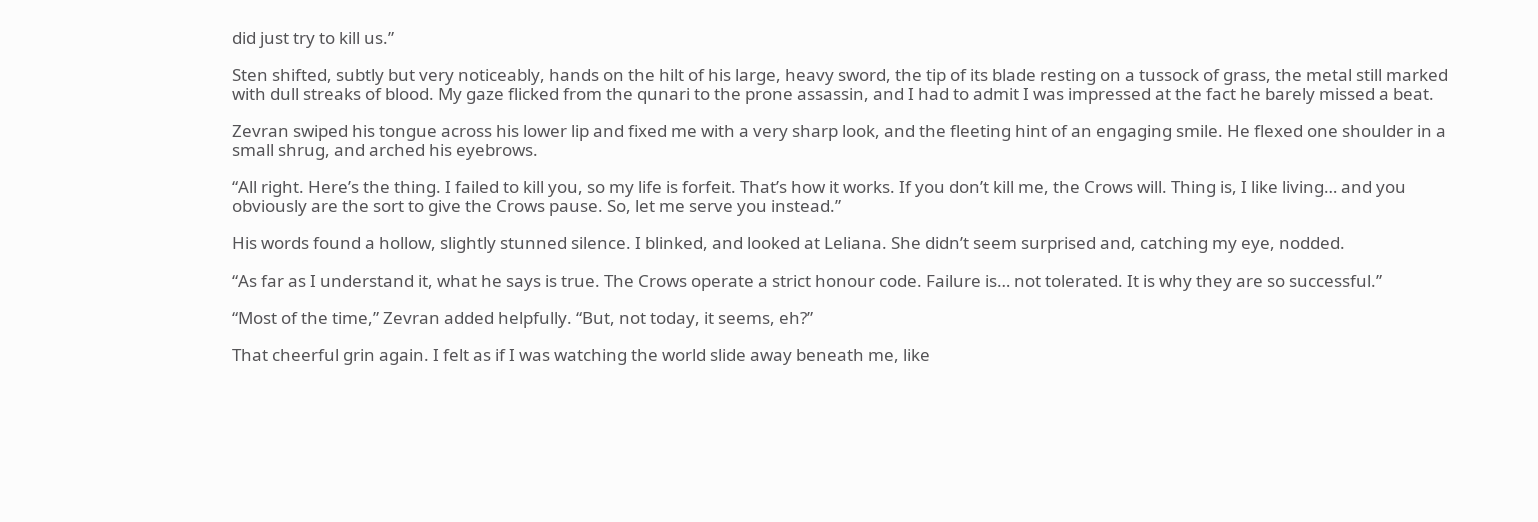did just try to kill us.”

Sten shifted, subtly but very noticeably, hands on the hilt of his large, heavy sword, the tip of its blade resting on a tussock of grass, the metal still marked with dull streaks of blood. My gaze flicked from the qunari to the prone assassin, and I had to admit I was impressed at the fact he barely missed a beat.

Zevran swiped his tongue across his lower lip and fixed me with a very sharp look, and the fleeting hint of an engaging smile. He flexed one shoulder in a small shrug, and arched his eyebrows.

“All right. Here’s the thing. I failed to kill you, so my life is forfeit. That’s how it works. If you don’t kill me, the Crows will. Thing is, I like living… and you obviously are the sort to give the Crows pause. So, let me serve you instead.”

His words found a hollow, slightly stunned silence. I blinked, and looked at Leliana. She didn’t seem surprised and, catching my eye, nodded.

“As far as I understand it, what he says is true. The Crows operate a strict honour code. Failure is… not tolerated. It is why they are so successful.”

“Most of the time,” Zevran added helpfully. “But, not today, it seems, eh?”

That cheerful grin again. I felt as if I was watching the world slide away beneath me, like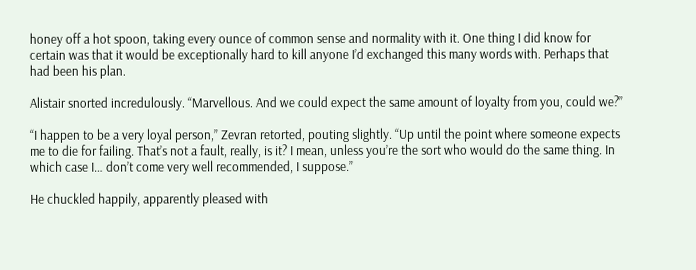honey off a hot spoon, taking every ounce of common sense and normality with it. One thing I did know for certain was that it would be exceptionally hard to kill anyone I’d exchanged this many words with. Perhaps that had been his plan.

Alistair snorted incredulously. “Marvellous. And we could expect the same amount of loyalty from you, could we?”

“I happen to be a very loyal person,” Zevran retorted, pouting slightly. “Up until the point where someone expects me to die for failing. That’s not a fault, really, is it? I mean, unless you’re the sort who would do the same thing. In which case I… don’t come very well recommended, I suppose.”

He chuckled happily, apparently pleased with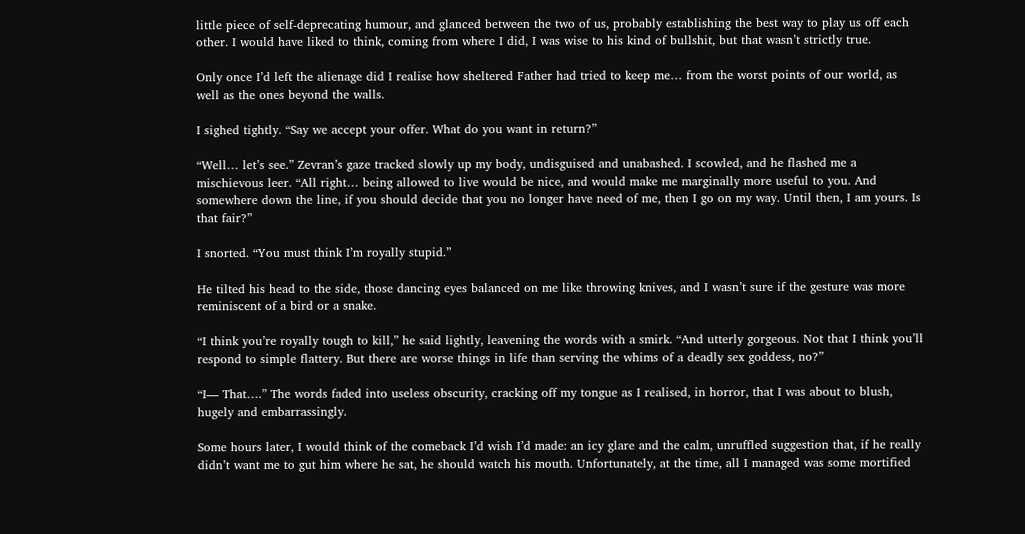little piece of self-deprecating humour, and glanced between the two of us, probably establishing the best way to play us off each other. I would have liked to think, coming from where I did, I was wise to his kind of bullshit, but that wasn’t strictly true.

Only once I’d left the alienage did I realise how sheltered Father had tried to keep me… from the worst points of our world, as well as the ones beyond the walls.

I sighed tightly. “Say we accept your offer. What do you want in return?”

“Well… let’s see.” Zevran’s gaze tracked slowly up my body, undisguised and unabashed. I scowled, and he flashed me a mischievous leer. “All right… being allowed to live would be nice, and would make me marginally more useful to you. And somewhere down the line, if you should decide that you no longer have need of me, then I go on my way. Until then, I am yours. Is that fair?”

I snorted. “You must think I’m royally stupid.”

He tilted his head to the side, those dancing eyes balanced on me like throwing knives, and I wasn’t sure if the gesture was more reminiscent of a bird or a snake.

“I think you’re royally tough to kill,” he said lightly, leavening the words with a smirk. “And utterly gorgeous. Not that I think you’ll respond to simple flattery. But there are worse things in life than serving the whims of a deadly sex goddess, no?”

“I— That….” The words faded into useless obscurity, cracking off my tongue as I realised, in horror, that I was about to blush, hugely and embarrassingly.

Some hours later, I would think of the comeback I’d wish I’d made: an icy glare and the calm, unruffled suggestion that, if he really didn’t want me to gut him where he sat, he should watch his mouth. Unfortunately, at the time, all I managed was some mortified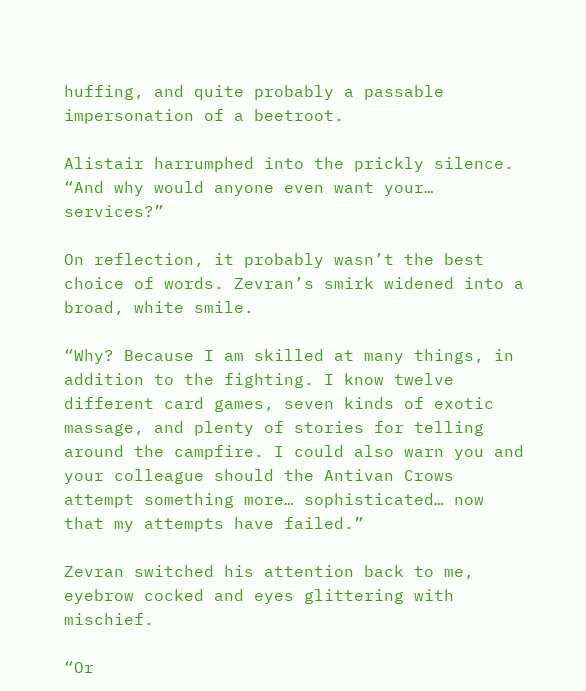huffing, and quite probably a passable impersonation of a beetroot.

Alistair harrumphed into the prickly silence. “And why would anyone even want your… services?”

On reflection, it probably wasn’t the best choice of words. Zevran’s smirk widened into a broad, white smile.

“Why? Because I am skilled at many things, in addition to the fighting. I know twelve different card games, seven kinds of exotic massage, and plenty of stories for telling around the campfire. I could also warn you and your colleague should the Antivan Crows attempt something more… sophisticated… now that my attempts have failed.”

Zevran switched his attention back to me, eyebrow cocked and eyes glittering with mischief.

“Or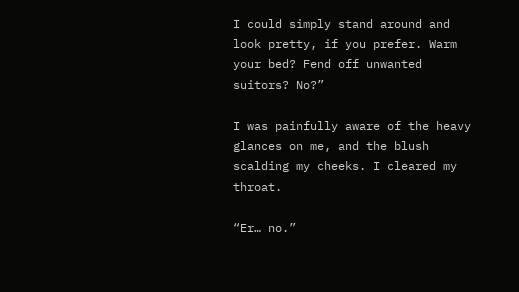I could simply stand around and look pretty, if you prefer. Warm your bed? Fend off unwanted suitors? No?”

I was painfully aware of the heavy glances on me, and the blush scalding my cheeks. I cleared my throat.

“Er… no.”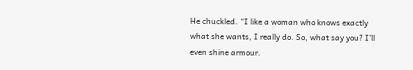He chuckled. “I like a woman who knows exactly what she wants, I really do. So, what say you? I’ll even shine armour.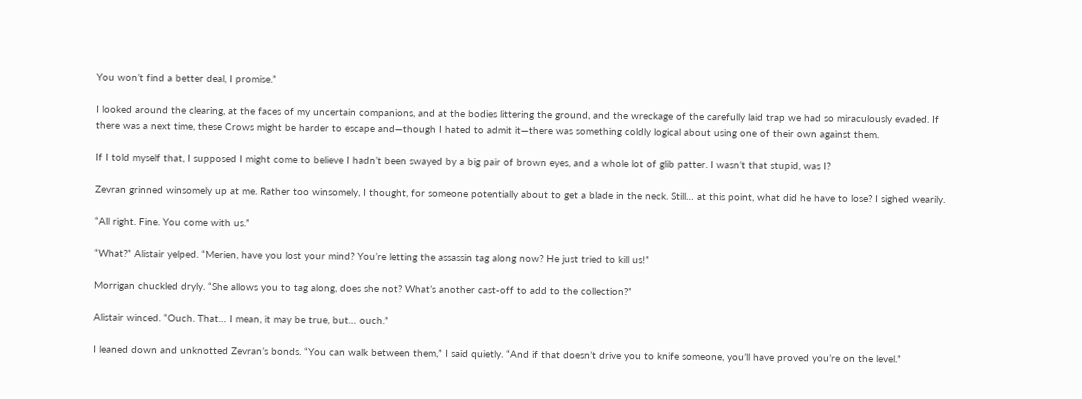You won’t find a better deal, I promise.”

I looked around the clearing, at the faces of my uncertain companions, and at the bodies littering the ground, and the wreckage of the carefully laid trap we had so miraculously evaded. If there was a next time, these Crows might be harder to escape and—though I hated to admit it—there was something coldly logical about using one of their own against them.

If I told myself that, I supposed I might come to believe I hadn’t been swayed by a big pair of brown eyes, and a whole lot of glib patter. I wasn’t that stupid, was I?

Zevran grinned winsomely up at me. Rather too winsomely, I thought, for someone potentially about to get a blade in the neck. Still… at this point, what did he have to lose? I sighed wearily.

“All right. Fine. You come with us.”

“What?” Alistair yelped. “Merien, have you lost your mind? You’re letting the assassin tag along now? He just tried to kill us!”

Morrigan chuckled dryly. “She allows you to tag along, does she not? What’s another cast-off to add to the collection?”

Alistair winced. “Ouch. That… I mean, it may be true, but… ouch.”

I leaned down and unknotted Zevran’s bonds. “You can walk between them,” I said quietly. “And if that doesn’t drive you to knife someone, you’ll have proved you’re on the level.”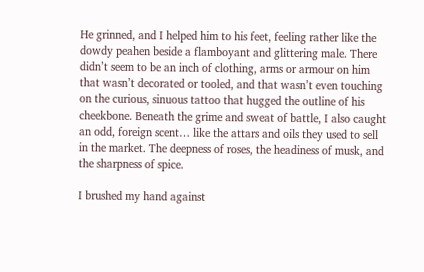He grinned, and I helped him to his feet, feeling rather like the dowdy peahen beside a flamboyant and glittering male. There didn’t seem to be an inch of clothing, arms or armour on him that wasn’t decorated or tooled, and that wasn’t even touching on the curious, sinuous tattoo that hugged the outline of his cheekbone. Beneath the grime and sweat of battle, I also caught an odd, foreign scent… like the attars and oils they used to sell in the market. The deepness of roses, the headiness of musk, and the sharpness of spice.

I brushed my hand against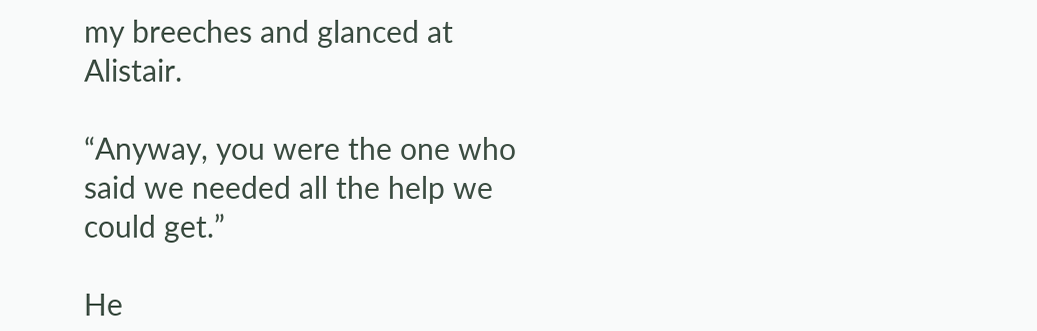my breeches and glanced at Alistair.

“Anyway, you were the one who said we needed all the help we could get.”

He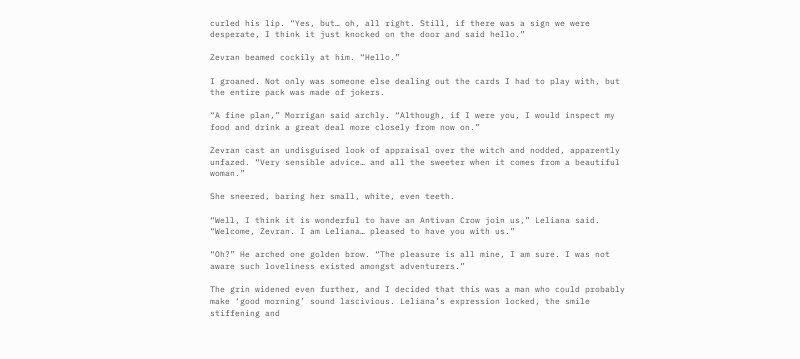curled his lip. “Yes, but… oh, all right. Still, if there was a sign we were desperate, I think it just knocked on the door and said hello.”

Zevran beamed cockily at him. “Hello.”

I groaned. Not only was someone else dealing out the cards I had to play with, but the entire pack was made of jokers.

“A fine plan,” Morrigan said archly. “Although, if I were you, I would inspect my food and drink a great deal more closely from now on.”

Zevran cast an undisguised look of appraisal over the witch and nodded, apparently unfazed. “Very sensible advice… and all the sweeter when it comes from a beautiful woman.”

She sneered, baring her small, white, even teeth.

“Well, I think it is wonderful to have an Antivan Crow join us,” Leliana said. “Welcome, Zevran. I am Leliana… pleased to have you with us.”

“Oh?” He arched one golden brow. “The pleasure is all mine, I am sure. I was not aware such loveliness existed amongst adventurers.”

The grin widened even further, and I decided that this was a man who could probably make ‘good morning’ sound lascivious. Leliana’s expression locked, the smile stiffening and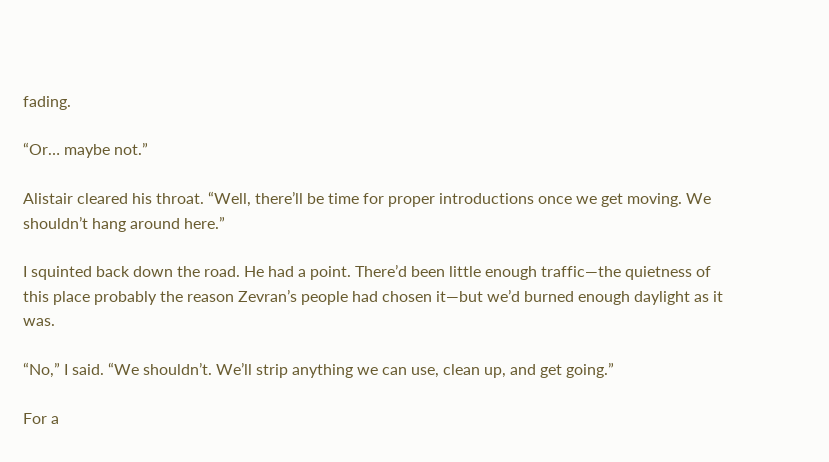fading.

“Or… maybe not.”

Alistair cleared his throat. “Well, there’ll be time for proper introductions once we get moving. We shouldn’t hang around here.”

I squinted back down the road. He had a point. There’d been little enough traffic—the quietness of this place probably the reason Zevran’s people had chosen it—but we’d burned enough daylight as it was.

“No,” I said. “We shouldn’t. We’ll strip anything we can use, clean up, and get going.”

For a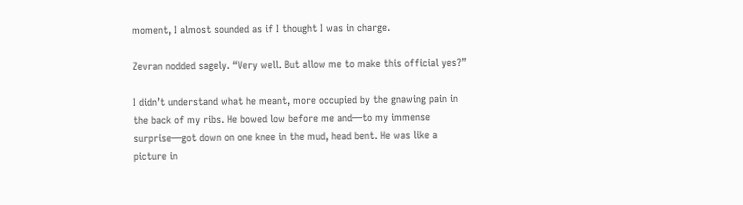moment, I almost sounded as if I thought I was in charge.

Zevran nodded sagely. “Very well. But allow me to make this official yes?”

I didn’t understand what he meant, more occupied by the gnawing pain in the back of my ribs. He bowed low before me and—to my immense surprise—got down on one knee in the mud, head bent. He was like a picture in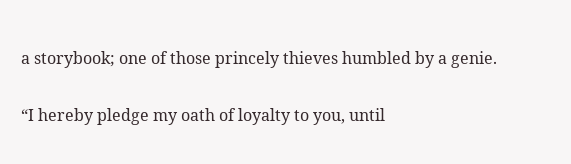a storybook; one of those princely thieves humbled by a genie.

“I hereby pledge my oath of loyalty to you, until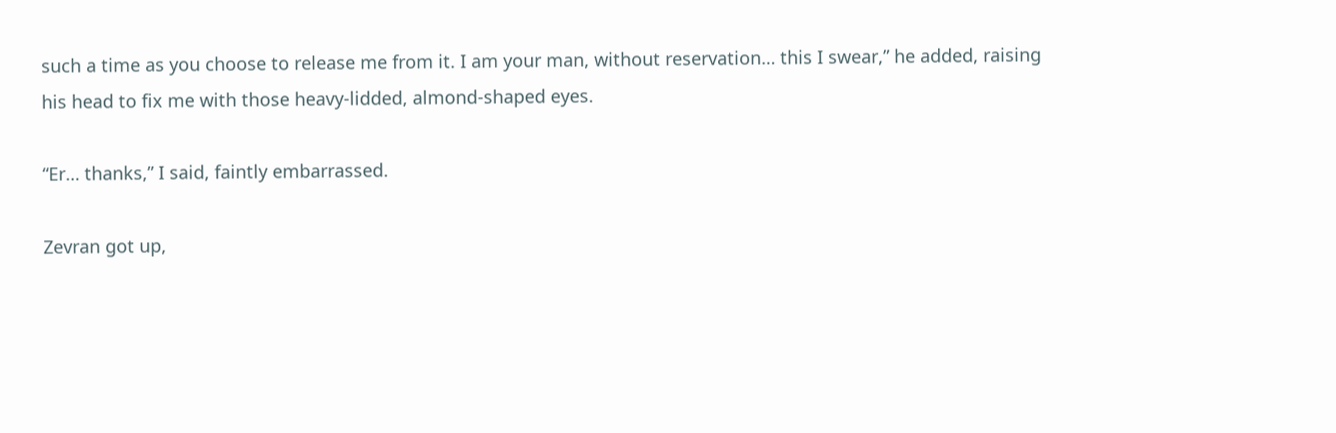such a time as you choose to release me from it. I am your man, without reservation… this I swear,” he added, raising his head to fix me with those heavy-lidded, almond-shaped eyes.

“Er… thanks,” I said, faintly embarrassed.

Zevran got up,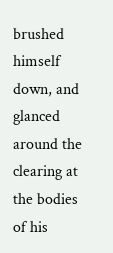brushed himself down, and glanced around the clearing at the bodies of his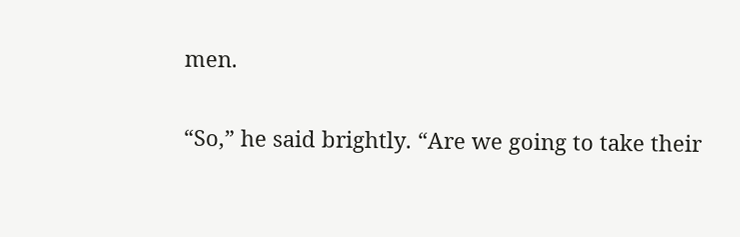men.

“So,” he said brightly. “Are we going to take their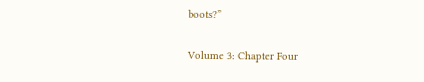boots?”

Volume 3: Chapter Four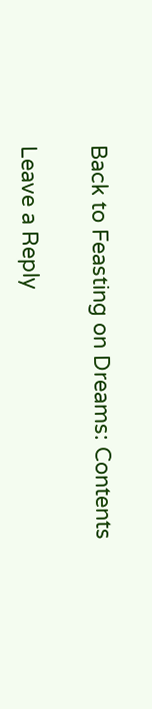Back to Feasting on Dreams: Contents

Leave a Reply